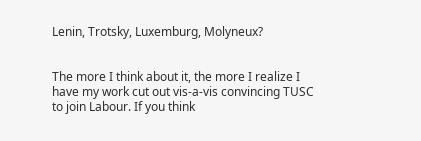Lenin, Trotsky, Luxemburg, Molyneux?


The more I think about it, the more I realize I have my work cut out vis-a-vis convincing TUSC to join Labour. If you think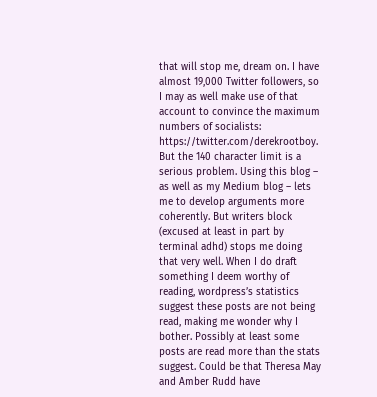that will stop me, dream on. I have almost 19,000 Twitter followers, so I may as well make use of that account to convince the maximum numbers of socialists: https://twitter.com/derekrootboy. But the 140 character limit is a serious problem. Using this blog – as well as my Medium blog – lets me to develop arguments more coherently. But writers block (excused at least in part by terminal adhd) stops me doing that very well. When I do draft something I deem worthy of reading, wordpress’s statistics suggest these posts are not being read, making me wonder why I bother. Possibly at least some posts are read more than the stats suggest. Could be that Theresa May and Amber Rudd have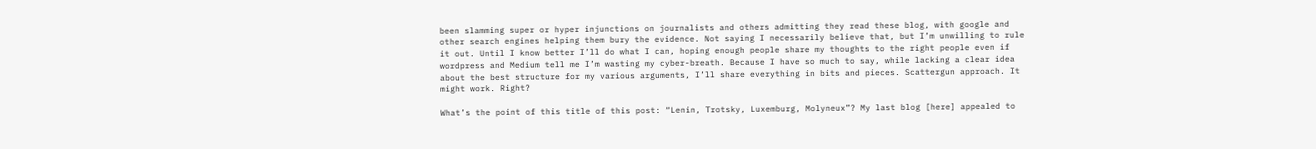been slamming super or hyper injunctions on journalists and others admitting they read these blog, with google and other search engines helping them bury the evidence. Not saying I necessarily believe that, but I’m unwilling to rule it out. Until I know better I’ll do what I can, hoping enough people share my thoughts to the right people even if wordpress and Medium tell me I’m wasting my cyber-breath. Because I have so much to say, while lacking a clear idea about the best structure for my various arguments, I’ll share everything in bits and pieces. Scattergun approach. It might work. Right?

What’s the point of this title of this post: “Lenin, Trotsky, Luxemburg, Molyneux”? My last blog [here] appealed to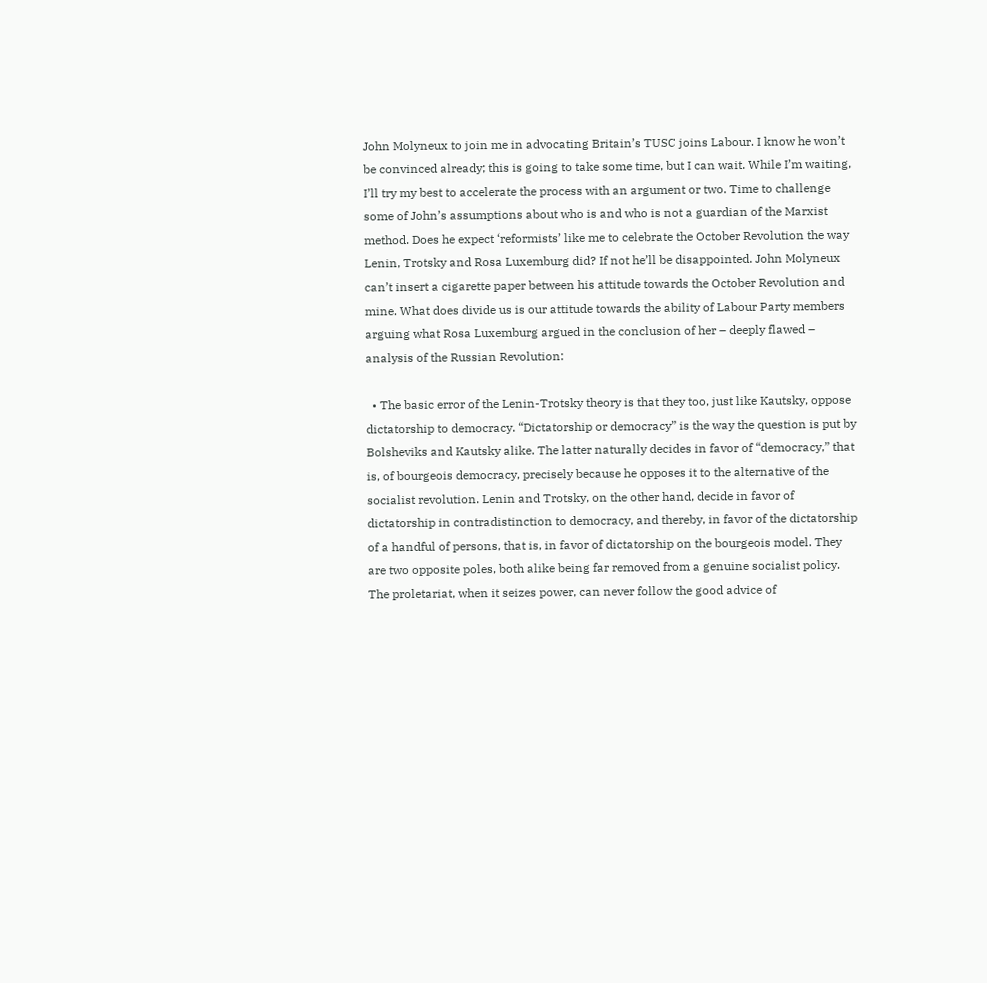John Molyneux to join me in advocating Britain’s TUSC joins Labour. I know he won’t be convinced already; this is going to take some time, but I can wait. While I’m waiting, I’ll try my best to accelerate the process with an argument or two. Time to challenge some of John’s assumptions about who is and who is not a guardian of the Marxist method. Does he expect ‘reformists’ like me to celebrate the October Revolution the way Lenin, Trotsky and Rosa Luxemburg did? If not he’ll be disappointed. John Molyneux can’t insert a cigarette paper between his attitude towards the October Revolution and mine. What does divide us is our attitude towards the ability of Labour Party members arguing what Rosa Luxemburg argued in the conclusion of her – deeply flawed – analysis of the Russian Revolution:

  • The basic error of the Lenin-Trotsky theory is that they too, just like Kautsky, oppose dictatorship to democracy. “Dictatorship or democracy” is the way the question is put by Bolsheviks and Kautsky alike. The latter naturally decides in favor of “democracy,” that is, of bourgeois democracy, precisely because he opposes it to the alternative of the socialist revolution. Lenin and Trotsky, on the other hand, decide in favor of dictatorship in contradistinction to democracy, and thereby, in favor of the dictatorship of a handful of persons, that is, in favor of dictatorship on the bourgeois model. They are two opposite poles, both alike being far removed from a genuine socialist policy. The proletariat, when it seizes power, can never follow the good advice of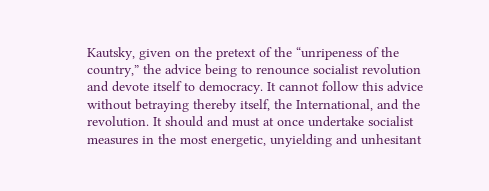Kautsky, given on the pretext of the “unripeness of the country,” the advice being to renounce socialist revolution and devote itself to democracy. It cannot follow this advice without betraying thereby itself, the International, and the revolution. It should and must at once undertake socialist measures in the most energetic, unyielding and unhesitant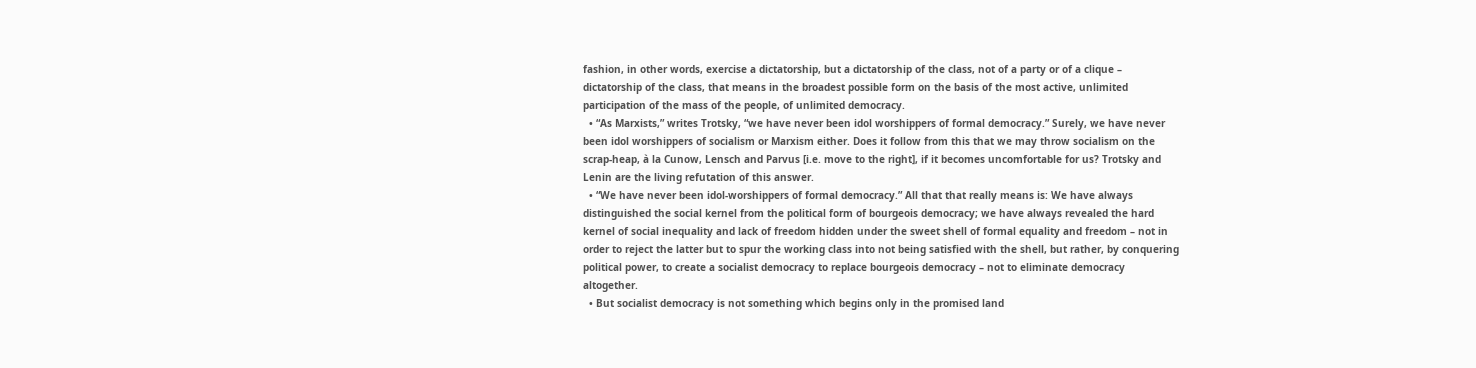fashion, in other words, exercise a dictatorship, but a dictatorship of the class, not of a party or of a clique – dictatorship of the class, that means in the broadest possible form on the basis of the most active, unlimited participation of the mass of the people, of unlimited democracy.
  • “As Marxists,” writes Trotsky, “we have never been idol worshippers of formal democracy.” Surely, we have never been idol worshippers of socialism or Marxism either. Does it follow from this that we may throw socialism on the scrap-heap, à la Cunow, Lensch and Parvus [i.e. move to the right], if it becomes uncomfortable for us? Trotsky and Lenin are the living refutation of this answer.
  • “We have never been idol-worshippers of formal democracy.” All that that really means is: We have always distinguished the social kernel from the political form of bourgeois democracy; we have always revealed the hard kernel of social inequality and lack of freedom hidden under the sweet shell of formal equality and freedom – not in order to reject the latter but to spur the working class into not being satisfied with the shell, but rather, by conquering political power, to create a socialist democracy to replace bourgeois democracy – not to eliminate democracy altogether.
  • But socialist democracy is not something which begins only in the promised land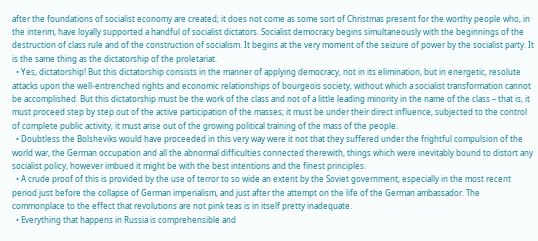after the foundations of socialist economy are created; it does not come as some sort of Christmas present for the worthy people who, in the interim, have loyally supported a handful of socialist dictators. Socialist democracy begins simultaneously with the beginnings of the destruction of class rule and of the construction of socialism. It begins at the very moment of the seizure of power by the socialist party. It is the same thing as the dictatorship of the proletariat.
  • Yes, dictatorship! But this dictatorship consists in the manner of applying democracy, not in its elimination, but in energetic, resolute attacks upon the well-entrenched rights and economic relationships of bourgeois society, without which a socialist transformation cannot be accomplished. But this dictatorship must be the work of the class and not of a little leading minority in the name of the class – that is, it must proceed step by step out of the active participation of the masses; it must be under their direct influence, subjected to the control of complete public activity; it must arise out of the growing political training of the mass of the people.
  • Doubtless the Bolsheviks would have proceeded in this very way were it not that they suffered under the frightful compulsion of the world war, the German occupation and all the abnormal difficulties connected therewith, things which were inevitably bound to distort any socialist policy, however imbued it might be with the best intentions and the finest principles.
  • A crude proof of this is provided by the use of terror to so wide an extent by the Soviet government, especially in the most recent period just before the collapse of German imperialism, and just after the attempt on the life of the German ambassador. The commonplace to the effect that revolutions are not pink teas is in itself pretty inadequate.
  • Everything that happens in Russia is comprehensible and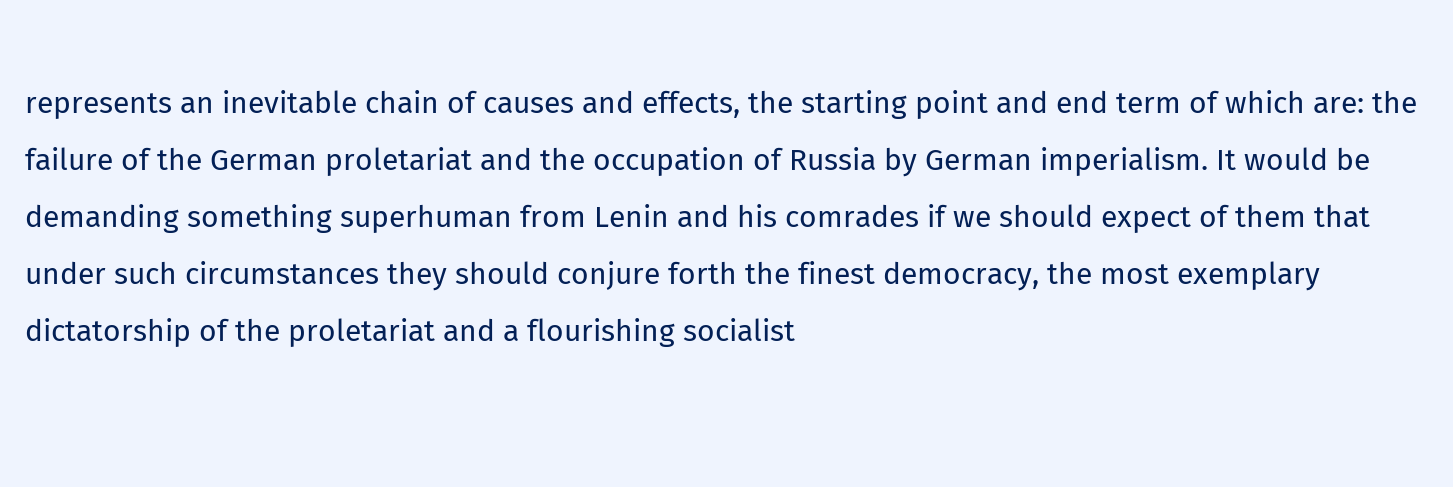represents an inevitable chain of causes and effects, the starting point and end term of which are: the failure of the German proletariat and the occupation of Russia by German imperialism. It would be demanding something superhuman from Lenin and his comrades if we should expect of them that under such circumstances they should conjure forth the finest democracy, the most exemplary dictatorship of the proletariat and a flourishing socialist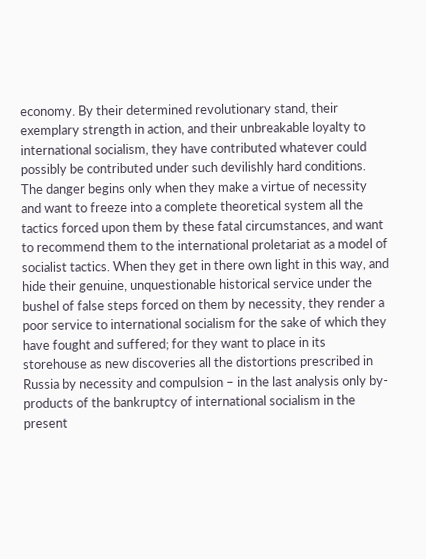economy. By their determined revolutionary stand, their exemplary strength in action, and their unbreakable loyalty to international socialism, they have contributed whatever could possibly be contributed under such devilishly hard conditions. The danger begins only when they make a virtue of necessity and want to freeze into a complete theoretical system all the tactics forced upon them by these fatal circumstances, and want to recommend them to the international proletariat as a model of socialist tactics. When they get in there own light in this way, and hide their genuine, unquestionable historical service under the bushel of false steps forced on them by necessity, they render a poor service to international socialism for the sake of which they have fought and suffered; for they want to place in its storehouse as new discoveries all the distortions prescribed in Russia by necessity and compulsion – in the last analysis only by-products of the bankruptcy of international socialism in the present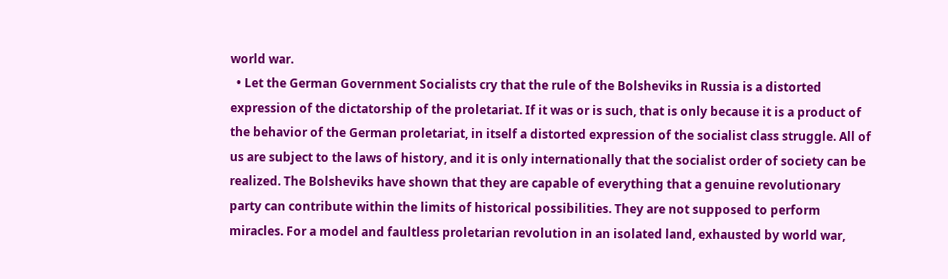world war.
  • Let the German Government Socialists cry that the rule of the Bolsheviks in Russia is a distorted expression of the dictatorship of the proletariat. If it was or is such, that is only because it is a product of the behavior of the German proletariat, in itself a distorted expression of the socialist class struggle. All of us are subject to the laws of history, and it is only internationally that the socialist order of society can be realized. The Bolsheviks have shown that they are capable of everything that a genuine revolutionary party can contribute within the limits of historical possibilities. They are not supposed to perform miracles. For a model and faultless proletarian revolution in an isolated land, exhausted by world war,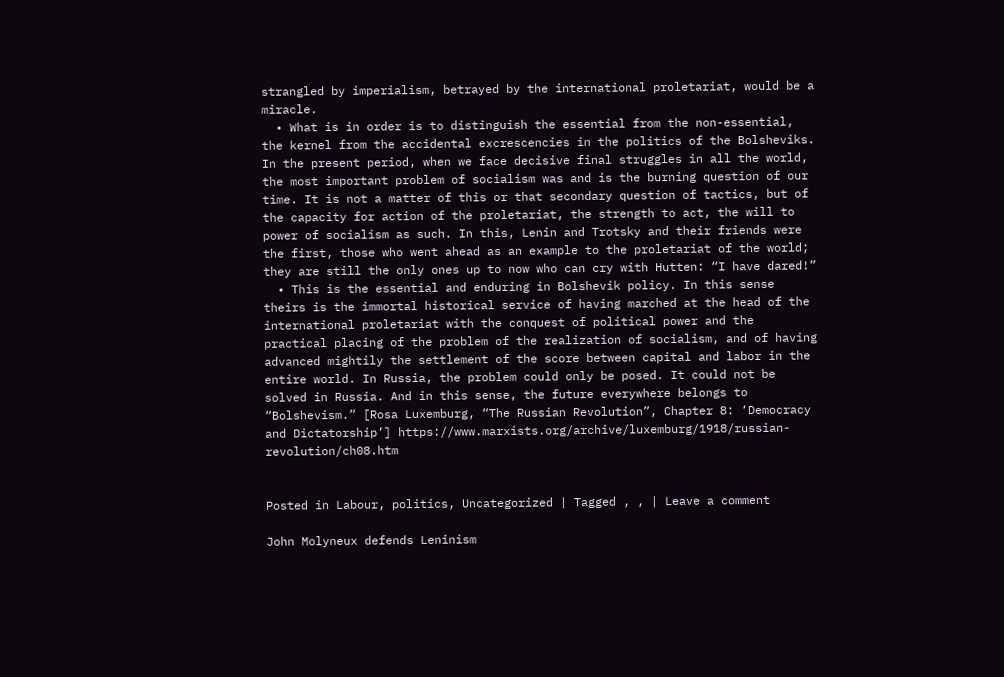strangled by imperialism, betrayed by the international proletariat, would be a miracle.
  • What is in order is to distinguish the essential from the non-essential, the kernel from the accidental excrescencies in the politics of the Bolsheviks. In the present period, when we face decisive final struggles in all the world, the most important problem of socialism was and is the burning question of our time. It is not a matter of this or that secondary question of tactics, but of the capacity for action of the proletariat, the strength to act, the will to power of socialism as such. In this, Lenin and Trotsky and their friends were the first, those who went ahead as an example to the proletariat of the world; they are still the only ones up to now who can cry with Hutten: “I have dared!”
  • This is the essential and enduring in Bolshevik policy. In this sense theirs is the immortal historical service of having marched at the head of the international proletariat with the conquest of political power and the practical placing of the problem of the realization of socialism, and of having advanced mightily the settlement of the score between capital and labor in the entire world. In Russia, the problem could only be posed. It could not be solved in Russia. And in this sense, the future everywhere belongs to “Bolshevism.” [Rosa Luxemburg, “The Russian Revolution”, Chapter 8: ‘Democracy and Dictatorship’] https://www.marxists.org/archive/luxemburg/1918/russian-revolution/ch08.htm


Posted in Labour, politics, Uncategorized | Tagged , , | Leave a comment

John Molyneux defends Leninism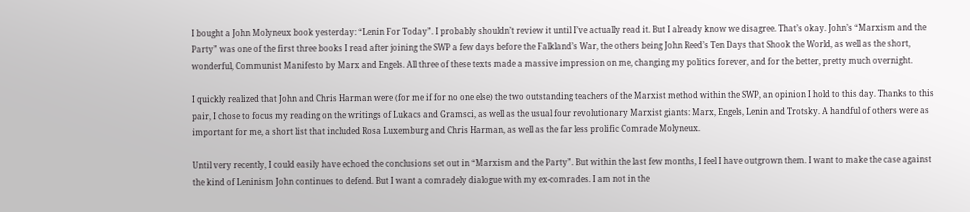I bought a John Molyneux book yesterday: “Lenin For Today”. I probably shouldn’t review it until I’ve actually read it. But I already know we disagree. That’s okay. John’s “Marxism and the Party” was one of the first three books I read after joining the SWP a few days before the Falkland’s War, the others being John Reed’s Ten Days that Shook the World, as well as the short, wonderful, Communist Manifesto by Marx and Engels. All three of these texts made a massive impression on me, changing my politics forever, and for the better, pretty much overnight.

I quickly realized that John and Chris Harman were (for me if for no one else) the two outstanding teachers of the Marxist method within the SWP, an opinion I hold to this day. Thanks to this pair, I chose to focus my reading on the writings of Lukacs and Gramsci, as well as the usual four revolutionary Marxist giants: Marx, Engels, Lenin and Trotsky. A handful of others were as important for me, a short list that included Rosa Luxemburg and Chris Harman, as well as the far less prolific Comrade Molyneux.

Until very recently, I could easily have echoed the conclusions set out in “Marxism and the Party”. But within the last few months, I feel I have outgrown them. I want to make the case against the kind of Leninism John continues to defend. But I want a comradely dialogue with my ex-comrades. I am not in the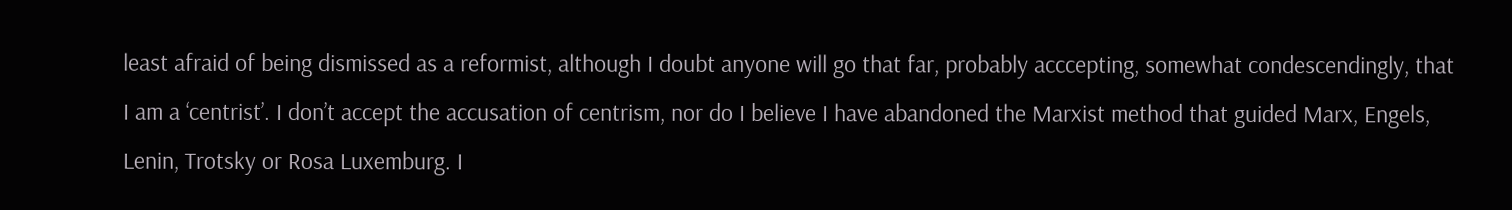least afraid of being dismissed as a reformist, although I doubt anyone will go that far, probably acccepting, somewhat condescendingly, that I am a ‘centrist’. I don’t accept the accusation of centrism, nor do I believe I have abandoned the Marxist method that guided Marx, Engels, Lenin, Trotsky or Rosa Luxemburg. I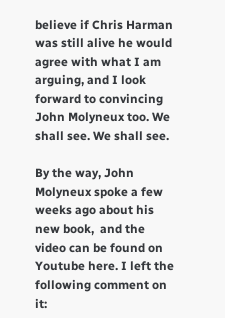believe if Chris Harman was still alive he would agree with what I am arguing, and I look forward to convincing John Molyneux too. We shall see. We shall see.

By the way, John Molyneux spoke a few weeks ago about his new book,  and the video can be found on Youtube here. I left the following comment on it: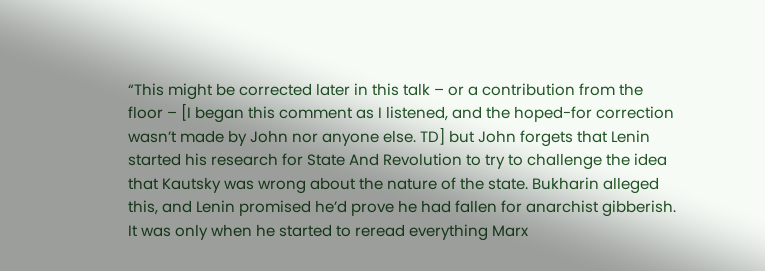“This might be corrected later in this talk – or a contribution from the floor – [I began this comment as I listened, and the hoped-for correction wasn’t made by John nor anyone else. TD] but John forgets that Lenin started his research for State And Revolution to try to challenge the idea that Kautsky was wrong about the nature of the state. Bukharin alleged this, and Lenin promised he’d prove he had fallen for anarchist gibberish. It was only when he started to reread everything Marx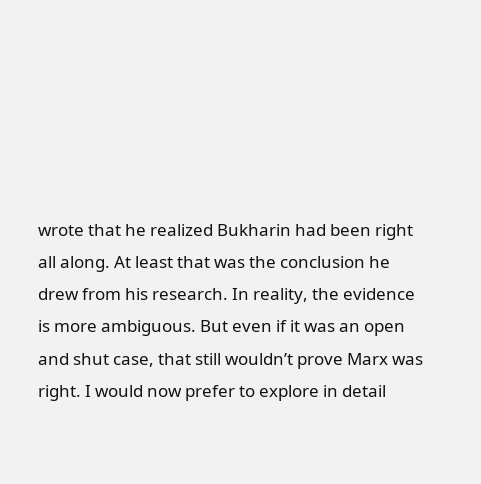wrote that he realized Bukharin had been right all along. At least that was the conclusion he drew from his research. In reality, the evidence is more ambiguous. But even if it was an open and shut case, that still wouldn’t prove Marx was right. I would now prefer to explore in detail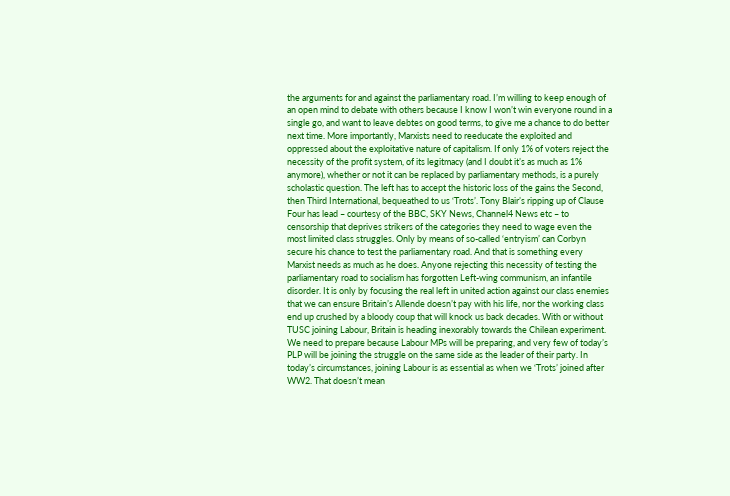the arguments for and against the parliamentary road. I’m willing to keep enough of an open mind to debate with others because I know I won’t win everyone round in a single go, and want to leave debtes on good terms, to give me a chance to do better next time. More importantly, Marxists need to reeducate the exploited and oppressed about the exploitative nature of capitalism. If only 1% of voters reject the necessity of the profit system, of its legitmacy (and I doubt it’s as much as 1% anymore), whether or not it can be replaced by parliamentary methods, is a purely scholastic question. The left has to accept the historic loss of the gains the Second, then Third International, bequeathed to us ‘Trots’. Tony Blair’s ripping up of Clause Four has lead – courtesy of the BBC, SKY News, Channel4 News etc – to censorship that deprives strikers of the categories they need to wage even the most limited class struggles. Only by means of so-called ‘entryism’ can Corbyn secure his chance to test the parliamentary road. And that is something every Marxist needs as much as he does. Anyone rejecting this necessity of testing the parliamentary road to socialism has forgotten Left-wing communism, an infantile disorder. It is only by focusing the real left in united action against our class enemies that we can ensure Britain’s Allende doesn’t pay with his life, nor the working class end up crushed by a bloody coup that will knock us back decades. With or without TUSC joining Labour, Britain is heading inexorably towards the Chilean experiment. We need to prepare because Labour MPs will be preparing, and very few of today’s PLP will be joining the struggle on the same side as the leader of their party. In today’s circumstances, joining Labour is as essential as when we ‘Trots’ joined after WW2. That doesn’t mean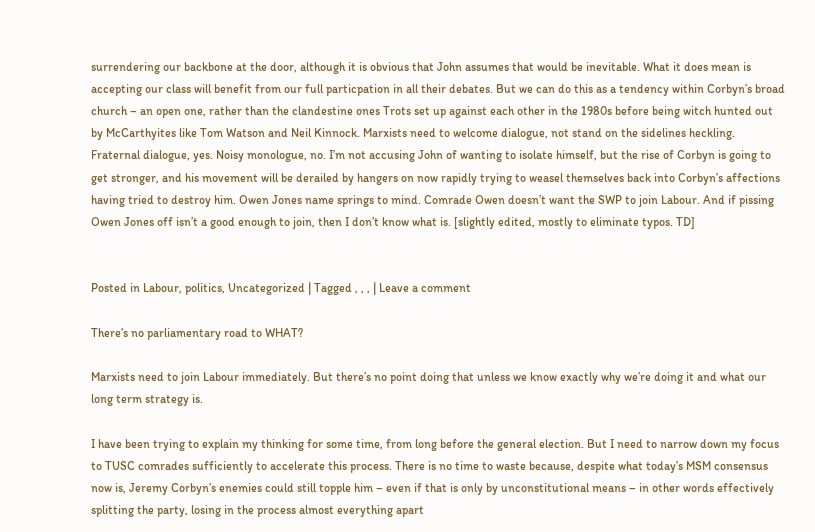surrendering our backbone at the door, although it is obvious that John assumes that would be inevitable. What it does mean is accepting our class will benefit from our full particpation in all their debates. But we can do this as a tendency within Corbyn’s broad church – an open one, rather than the clandestine ones Trots set up against each other in the 1980s before being witch hunted out by McCarthyites like Tom Watson and Neil Kinnock. Marxists need to welcome dialogue, not stand on the sidelines heckling. Fraternal dialogue, yes. Noisy monologue, no. I’m not accusing John of wanting to isolate himself, but the rise of Corbyn is going to get stronger, and his movement will be derailed by hangers on now rapidly trying to weasel themselves back into Corbyn’s affections having tried to destroy him. Owen Jones name springs to mind. Comrade Owen doesn’t want the SWP to join Labour. And if pissing Owen Jones off isn’t a good enough to join, then I don’t know what is. [slightly edited, mostly to eliminate typos. TD]


Posted in Labour, politics, Uncategorized | Tagged , , , | Leave a comment

There’s no parliamentary road to WHAT?

Marxists need to join Labour immediately. But there’s no point doing that unless we know exactly why we’re doing it and what our long term strategy is.

I have been trying to explain my thinking for some time, from long before the general election. But I need to narrow down my focus to TUSC comrades sufficiently to accelerate this process. There is no time to waste because, despite what today’s MSM consensus now is, Jeremy Corbyn’s enemies could still topple him – even if that is only by unconstitutional means – in other words effectively splitting the party, losing in the process almost everything apart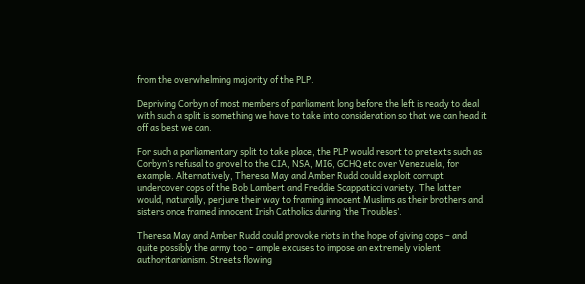from the overwhelming majority of the PLP.

Depriving Corbyn of most members of parliament long before the left is ready to deal with such a split is something we have to take into consideration so that we can head it off as best we can.

For such a parliamentary split to take place, the PLP would resort to pretexts such as Corbyn’s refusal to grovel to the CIA, NSA, MI6, GCHQ etc over Venezuela, for example. Alternatively, Theresa May and Amber Rudd could exploit corrupt undercover cops of the Bob Lambert and Freddie Scappaticci variety. The latter would, naturally, perjure their way to framing innocent Muslims as their brothers and sisters once framed innocent Irish Catholics during ‘the Troubles’.

Theresa May and Amber Rudd could provoke riots in the hope of giving cops – and quite possibly the army too – ample excuses to impose an extremely violent authoritarianism. Streets flowing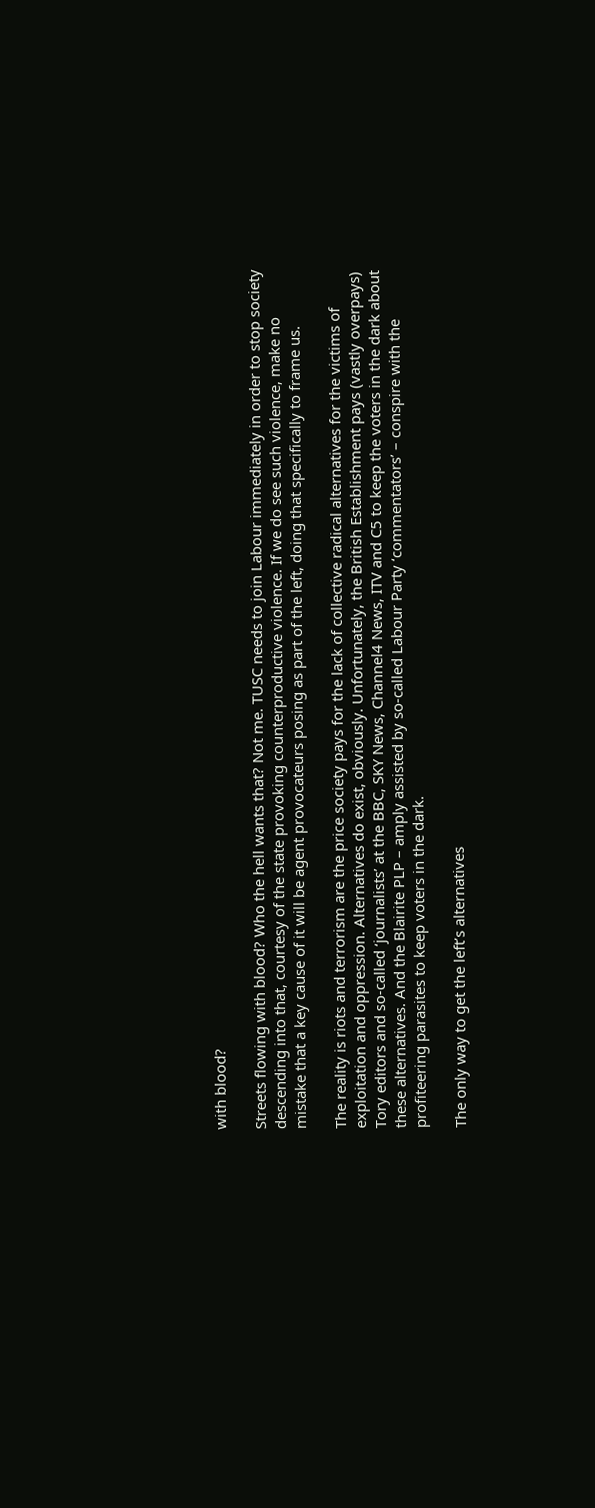with blood?

Streets flowing with blood? Who the hell wants that? Not me. TUSC needs to join Labour immediately in order to stop society descending into that, courtesy of the state provoking counterproductive violence. If we do see such violence, make no mistake that a key cause of it will be agent provocateurs posing as part of the left, doing that specifically to frame us.

The reality is riots and terrorism are the price society pays for the lack of collective radical alternatives for the victims of exploitation and oppression. Alternatives do exist, obviously. Unfortunately, the British Establishment pays (vastly overpays) Tory editors and so-called ‘journalists’ at the BBC, SKY News, Channel4 News, ITV and C5 to keep the voters in the dark about these alternatives. And the Blairite PLP – amply assisted by so-called Labour Party ‘commentators’ – conspire with the profiteering parasites to keep voters in the dark.

The only way to get the left’s alternatives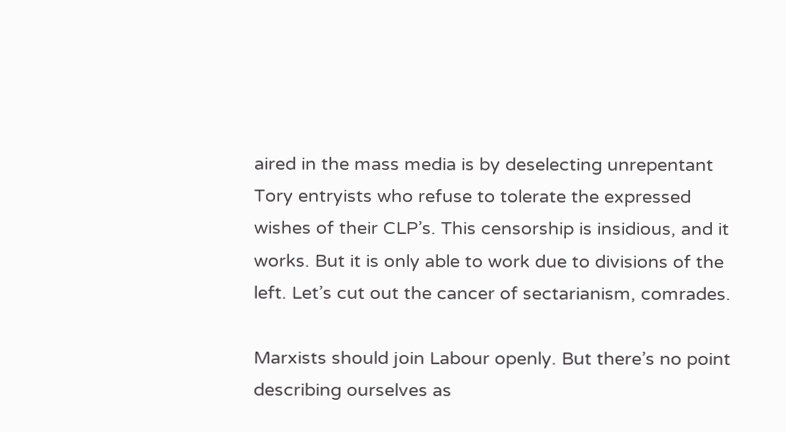aired in the mass media is by deselecting unrepentant Tory entryists who refuse to tolerate the expressed wishes of their CLP’s. This censorship is insidious, and it works. But it is only able to work due to divisions of the left. Let’s cut out the cancer of sectarianism, comrades.

Marxists should join Labour openly. But there’s no point describing ourselves as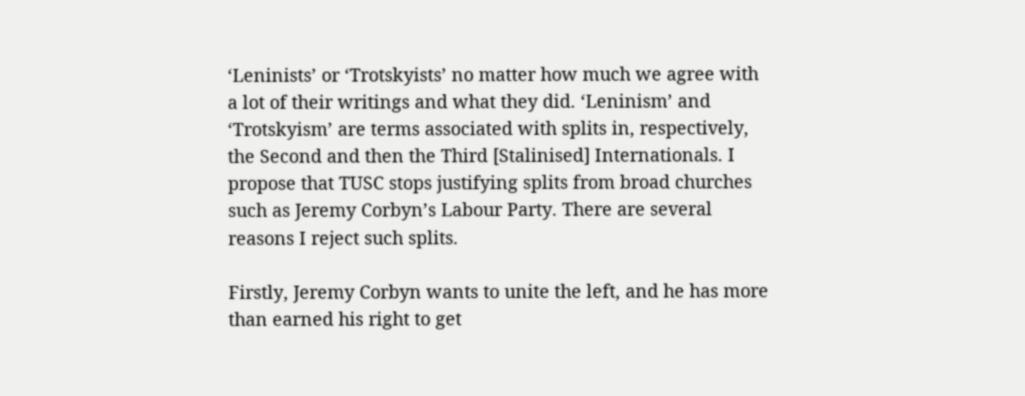‘Leninists’ or ‘Trotskyists’ no matter how much we agree with a lot of their writings and what they did. ‘Leninism’ and ‘Trotskyism’ are terms associated with splits in, respectively, the Second and then the Third [Stalinised] Internationals. I propose that TUSC stops justifying splits from broad churches such as Jeremy Corbyn’s Labour Party. There are several reasons I reject such splits.

Firstly, Jeremy Corbyn wants to unite the left, and he has more than earned his right to get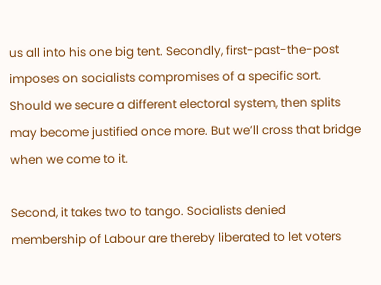us all into his one big tent. Secondly, first-past-the-post imposes on socialists compromises of a specific sort. Should we secure a different electoral system, then splits may become justified once more. But we’ll cross that bridge when we come to it.

Second, it takes two to tango. Socialists denied membership of Labour are thereby liberated to let voters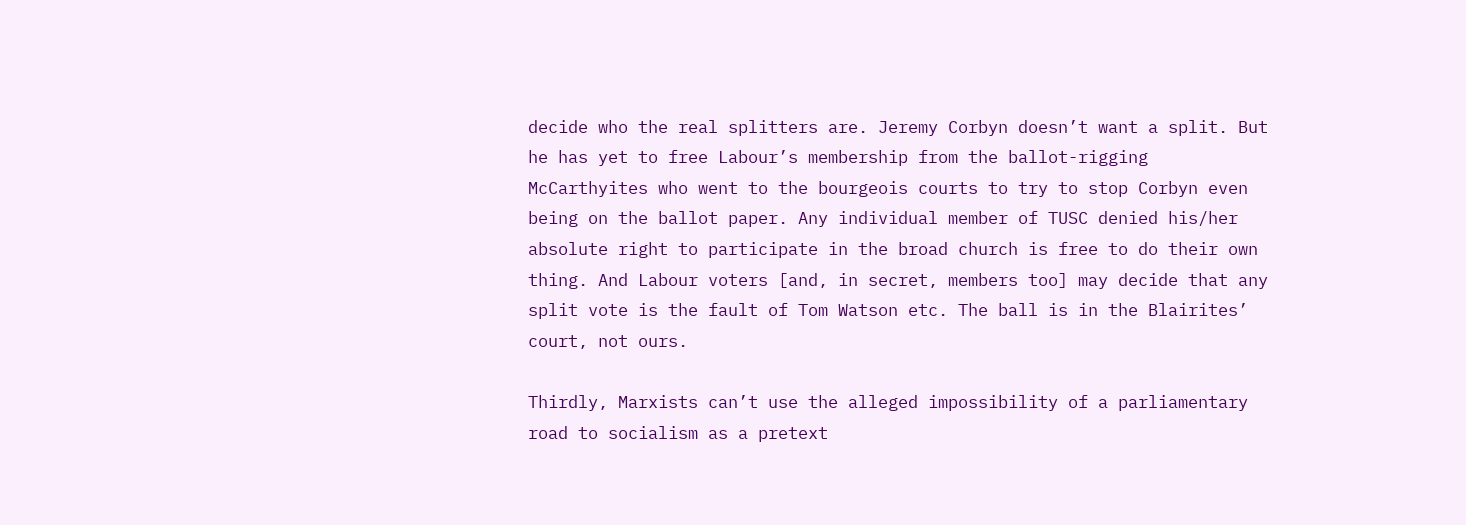decide who the real splitters are. Jeremy Corbyn doesn’t want a split. But he has yet to free Labour’s membership from the ballot-rigging McCarthyites who went to the bourgeois courts to try to stop Corbyn even being on the ballot paper. Any individual member of TUSC denied his/her absolute right to participate in the broad church is free to do their own thing. And Labour voters [and, in secret, members too] may decide that any split vote is the fault of Tom Watson etc. The ball is in the Blairites’ court, not ours.

Thirdly, Marxists can’t use the alleged impossibility of a parliamentary road to socialism as a pretext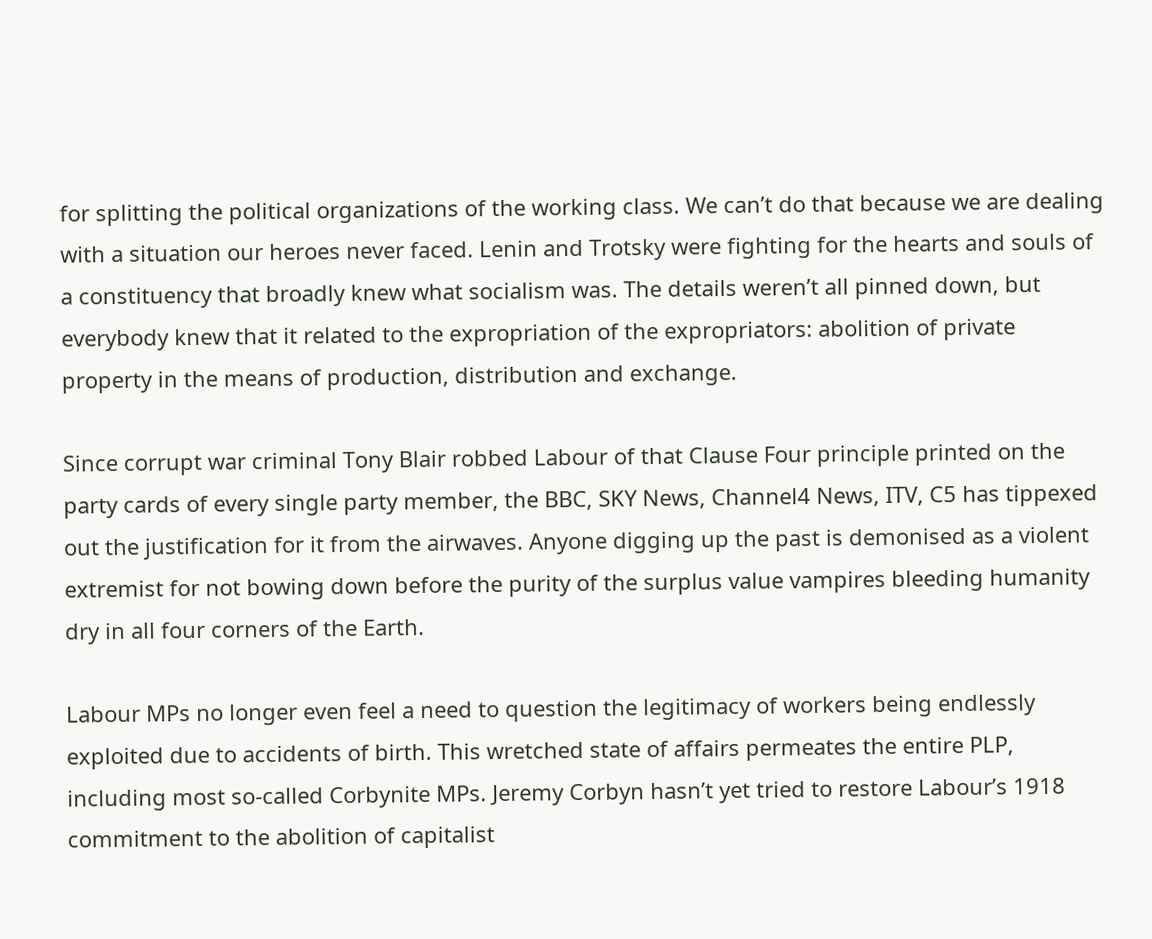for splitting the political organizations of the working class. We can’t do that because we are dealing with a situation our heroes never faced. Lenin and Trotsky were fighting for the hearts and souls of a constituency that broadly knew what socialism was. The details weren’t all pinned down, but everybody knew that it related to the expropriation of the expropriators: abolition of private property in the means of production, distribution and exchange.

Since corrupt war criminal Tony Blair robbed Labour of that Clause Four principle printed on the party cards of every single party member, the BBC, SKY News, Channel4 News, ITV, C5 has tippexed out the justification for it from the airwaves. Anyone digging up the past is demonised as a violent extremist for not bowing down before the purity of the surplus value vampires bleeding humanity dry in all four corners of the Earth.

Labour MPs no longer even feel a need to question the legitimacy of workers being endlessly exploited due to accidents of birth. This wretched state of affairs permeates the entire PLP, including most so-called Corbynite MPs. Jeremy Corbyn hasn’t yet tried to restore Labour’s 1918 commitment to the abolition of capitalist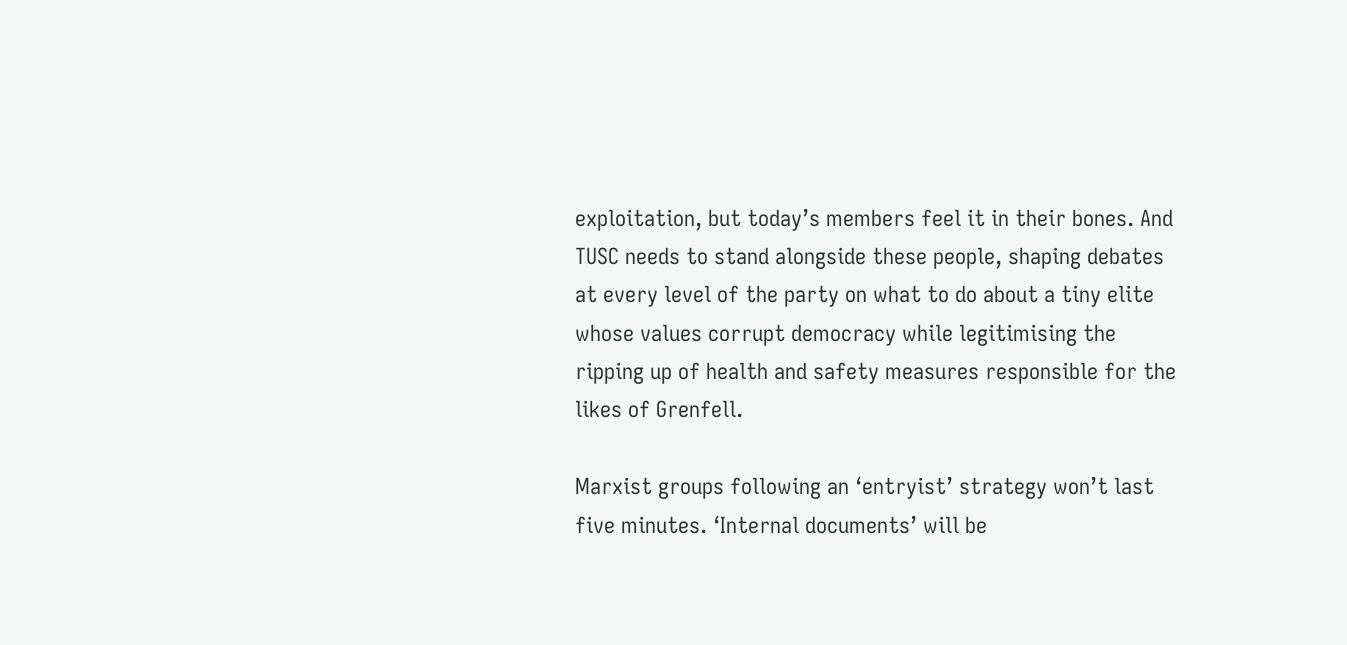exploitation, but today’s members feel it in their bones. And TUSC needs to stand alongside these people, shaping debates at every level of the party on what to do about a tiny elite whose values corrupt democracy while legitimising the ripping up of health and safety measures responsible for the likes of Grenfell.

Marxist groups following an ‘entryist’ strategy won’t last five minutes. ‘Internal documents’ will be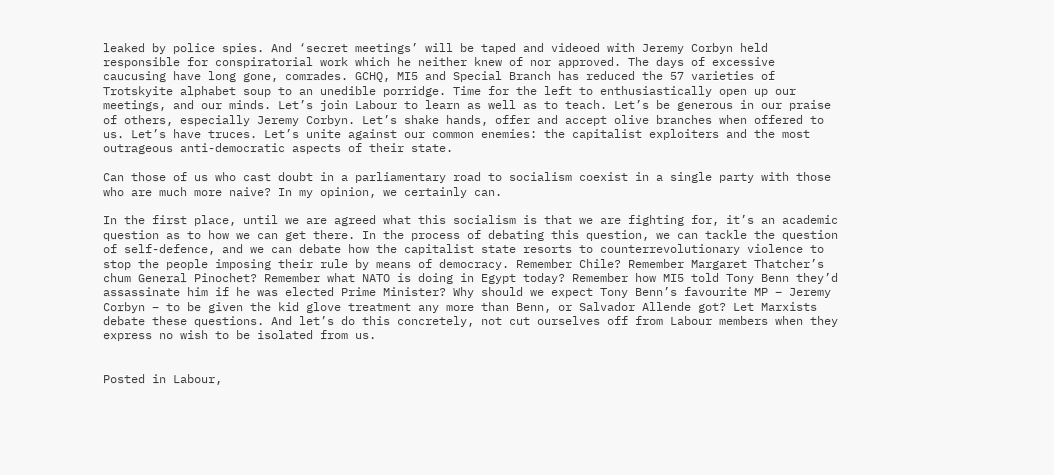leaked by police spies. And ‘secret meetings’ will be taped and videoed with Jeremy Corbyn held responsible for conspiratorial work which he neither knew of nor approved. The days of excessive caucusing have long gone, comrades. GCHQ, MI5 and Special Branch has reduced the 57 varieties of Trotskyite alphabet soup to an unedible porridge. Time for the left to enthusiastically open up our meetings, and our minds. Let’s join Labour to learn as well as to teach. Let’s be generous in our praise of others, especially Jeremy Corbyn. Let’s shake hands, offer and accept olive branches when offered to us. Let’s have truces. Let’s unite against our common enemies: the capitalist exploiters and the most outrageous anti-democratic aspects of their state.

Can those of us who cast doubt in a parliamentary road to socialism coexist in a single party with those who are much more naive? In my opinion, we certainly can.

In the first place, until we are agreed what this socialism is that we are fighting for, it’s an academic question as to how we can get there. In the process of debating this question, we can tackle the question of self-defence, and we can debate how the capitalist state resorts to counterrevolutionary violence to stop the people imposing their rule by means of democracy. Remember Chile? Remember Margaret Thatcher’s chum General Pinochet? Remember what NATO is doing in Egypt today? Remember how MI5 told Tony Benn they’d assassinate him if he was elected Prime Minister? Why should we expect Tony Benn’s favourite MP – Jeremy Corbyn – to be given the kid glove treatment any more than Benn, or Salvador Allende got? Let Marxists debate these questions. And let’s do this concretely, not cut ourselves off from Labour members when they express no wish to be isolated from us.


Posted in Labour,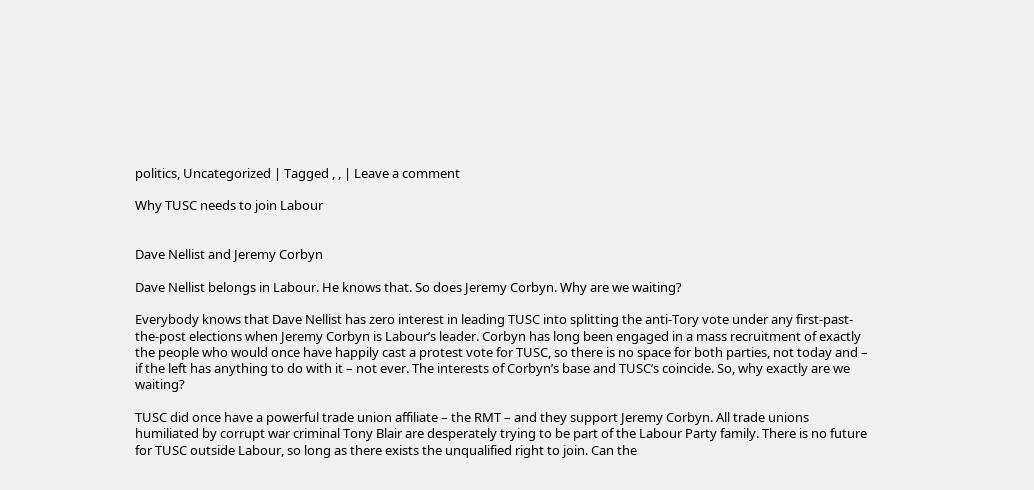politics, Uncategorized | Tagged , , | Leave a comment

Why TUSC needs to join Labour


Dave Nellist and Jeremy Corbyn

Dave Nellist belongs in Labour. He knows that. So does Jeremy Corbyn. Why are we waiting?

Everybody knows that Dave Nellist has zero interest in leading TUSC into splitting the anti-Tory vote under any first-past-the-post elections when Jeremy Corbyn is Labour’s leader. Corbyn has long been engaged in a mass recruitment of exactly the people who would once have happily cast a protest vote for TUSC, so there is no space for both parties, not today and – if the left has anything to do with it – not ever. The interests of Corbyn’s base and TUSC’s coincide. So, why exactly are we waiting?

TUSC did once have a powerful trade union affiliate – the RMT – and they support Jeremy Corbyn. All trade unions humiliated by corrupt war criminal Tony Blair are desperately trying to be part of the Labour Party family. There is no future for TUSC outside Labour, so long as there exists the unqualified right to join. Can the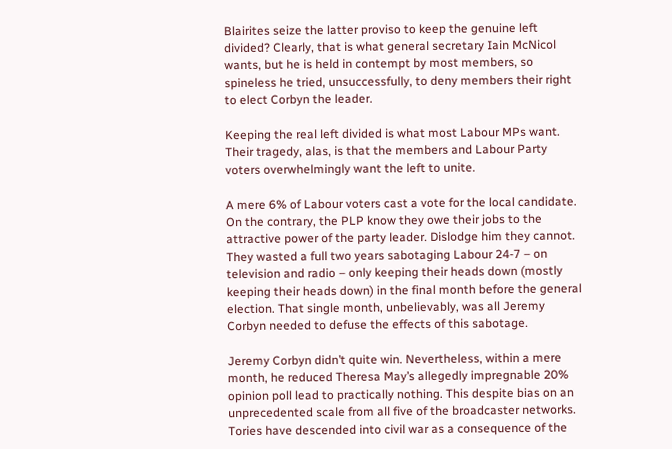Blairites seize the latter proviso to keep the genuine left divided? Clearly, that is what general secretary Iain McNicol wants, but he is held in contempt by most members, so spineless he tried, unsuccessfully, to deny members their right to elect Corbyn the leader.

Keeping the real left divided is what most Labour MPs want. Their tragedy, alas, is that the members and Labour Party voters overwhelmingly want the left to unite.

A mere 6% of Labour voters cast a vote for the local candidate. On the contrary, the PLP know they owe their jobs to the attractive power of the party leader. Dislodge him they cannot. They wasted a full two years sabotaging Labour 24-7 – on television and radio – only keeping their heads down (mostly keeping their heads down) in the final month before the general election. That single month, unbelievably, was all Jeremy Corbyn needed to defuse the effects of this sabotage.

Jeremy Corbyn didn’t quite win. Nevertheless, within a mere month, he reduced Theresa May’s allegedly impregnable 20% opinion poll lead to practically nothing. This despite bias on an unprecedented scale from all five of the broadcaster networks. Tories have descended into civil war as a consequence of the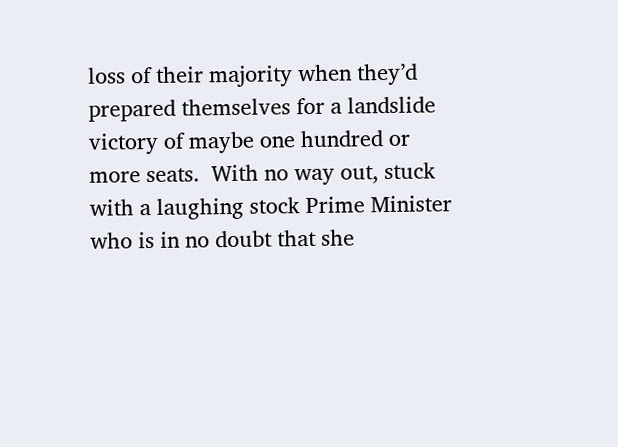loss of their majority when they’d prepared themselves for a landslide victory of maybe one hundred or more seats.  With no way out, stuck with a laughing stock Prime Minister who is in no doubt that she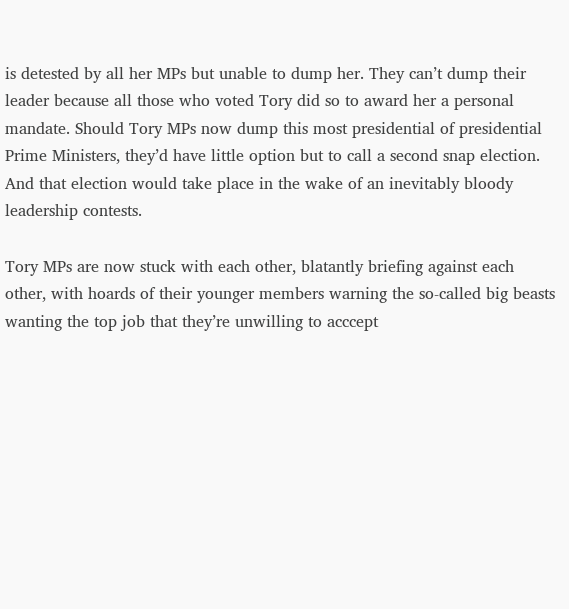is detested by all her MPs but unable to dump her. They can’t dump their leader because all those who voted Tory did so to award her a personal mandate. Should Tory MPs now dump this most presidential of presidential Prime Ministers, they’d have little option but to call a second snap election. And that election would take place in the wake of an inevitably bloody leadership contests.

Tory MPs are now stuck with each other, blatantly briefing against each other, with hoards of their younger members warning the so-called big beasts wanting the top job that they’re unwilling to acccept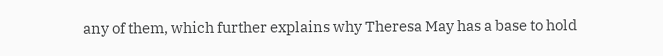any of them, which further explains why Theresa May has a base to hold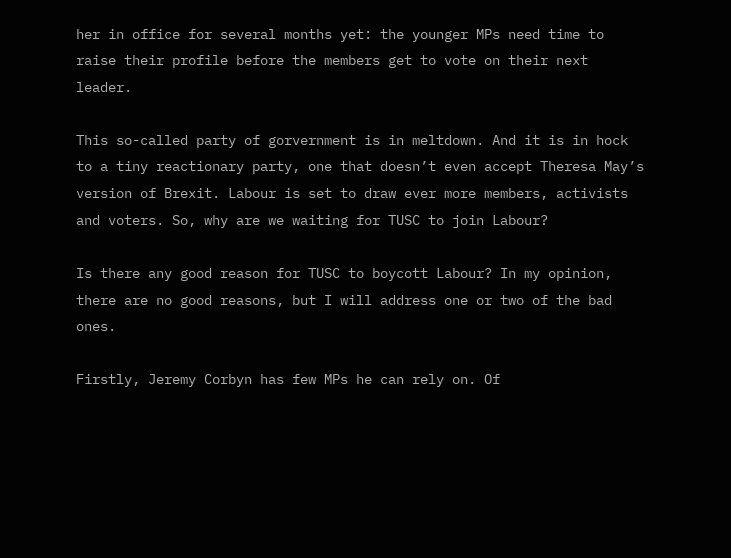her in office for several months yet: the younger MPs need time to raise their profile before the members get to vote on their next leader.

This so-called party of gorvernment is in meltdown. And it is in hock to a tiny reactionary party, one that doesn’t even accept Theresa May’s version of Brexit. Labour is set to draw ever more members, activists and voters. So, why are we waiting for TUSC to join Labour?

Is there any good reason for TUSC to boycott Labour? In my opinion, there are no good reasons, but I will address one or two of the bad ones.

Firstly, Jeremy Corbyn has few MPs he can rely on. Of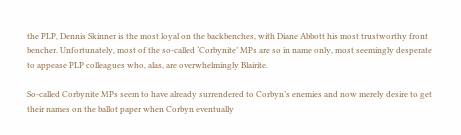the PLP, Dennis Skinner is the most loyal on the backbenches, with Diane Abbott his most trustworthy front bencher. Unfortunately, most of the so-called ‘Corbynite’ MPs are so in name only, most seemingly desperate to appease PLP colleagues who, alas, are overwhelmingly Blairite.

So-called Corbynite MPs seem to have already surrendered to Corbyn’s enemies and now merely desire to get their names on the ballot paper when Corbyn eventually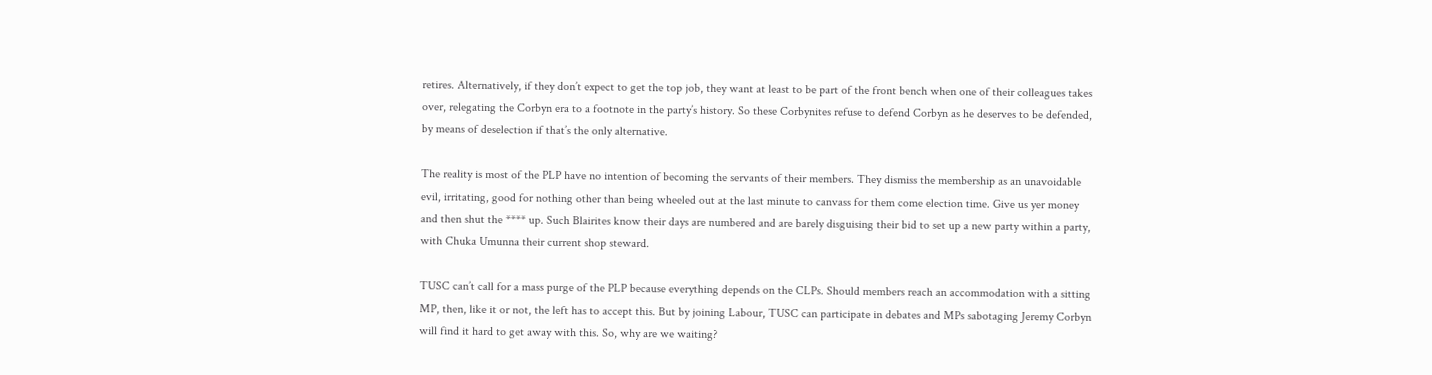retires. Alternatively, if they don’t expect to get the top job, they want at least to be part of the front bench when one of their colleagues takes over, relegating the Corbyn era to a footnote in the party’s history. So these Corbynites refuse to defend Corbyn as he deserves to be defended, by means of deselection if that’s the only alternative.

The reality is most of the PLP have no intention of becoming the servants of their members. They dismiss the membership as an unavoidable evil, irritating, good for nothing other than being wheeled out at the last minute to canvass for them come election time. Give us yer money and then shut the **** up. Such Blairites know their days are numbered and are barely disguising their bid to set up a new party within a party, with Chuka Umunna their current shop steward.

TUSC can’t call for a mass purge of the PLP because everything depends on the CLPs. Should members reach an accommodation with a sitting MP, then, like it or not, the left has to accept this. But by joining Labour, TUSC can participate in debates and MPs sabotaging Jeremy Corbyn will find it hard to get away with this. So, why are we waiting?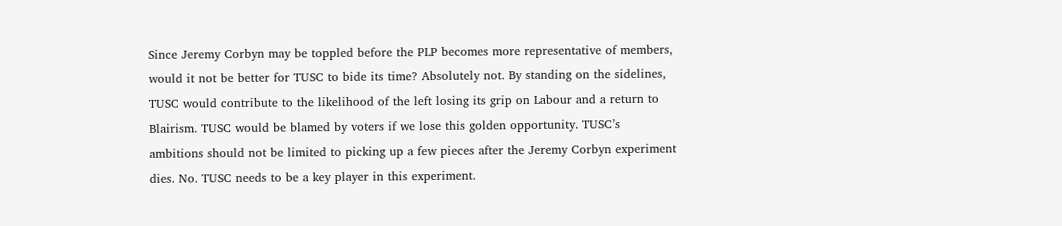Since Jeremy Corbyn may be toppled before the PLP becomes more representative of members, would it not be better for TUSC to bide its time? Absolutely not. By standing on the sidelines, TUSC would contribute to the likelihood of the left losing its grip on Labour and a return to Blairism. TUSC would be blamed by voters if we lose this golden opportunity. TUSC’s ambitions should not be limited to picking up a few pieces after the Jeremy Corbyn experiment dies. No. TUSC needs to be a key player in this experiment.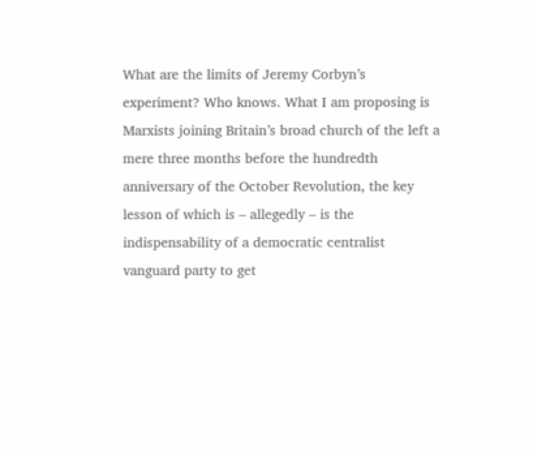What are the limits of Jeremy Corbyn’s experiment? Who knows. What I am proposing is Marxists joining Britain’s broad church of the left a mere three months before the hundredth anniversary of the October Revolution, the key lesson of which is – allegedly – is the indispensability of a democratic centralist vanguard party to get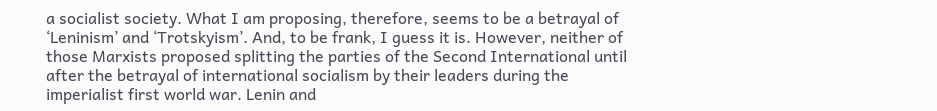a socialist society. What I am proposing, therefore, seems to be a betrayal of ‘Leninism’ and ‘Trotskyism’. And, to be frank, I guess it is. However, neither of those Marxists proposed splitting the parties of the Second International until after the betrayal of international socialism by their leaders during the imperialist first world war. Lenin and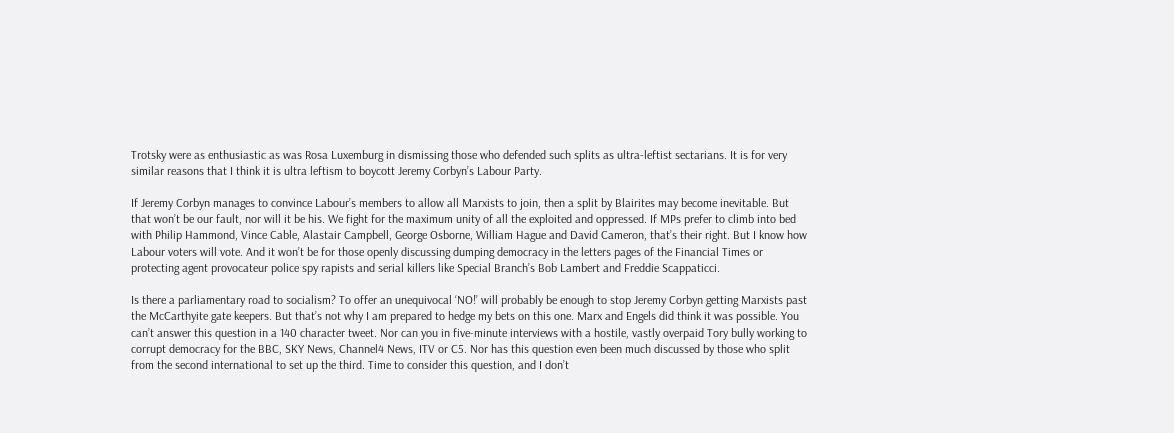Trotsky were as enthusiastic as was Rosa Luxemburg in dismissing those who defended such splits as ultra-leftist sectarians. It is for very similar reasons that I think it is ultra leftism to boycott Jeremy Corbyn’s Labour Party.

If Jeremy Corbyn manages to convince Labour’s members to allow all Marxists to join, then a split by Blairites may become inevitable. But that won’t be our fault, nor will it be his. We fight for the maximum unity of all the exploited and oppressed. If MPs prefer to climb into bed with Philip Hammond, Vince Cable, Alastair Campbell, George Osborne, William Hague and David Cameron, that’s their right. But I know how Labour voters will vote. And it won’t be for those openly discussing dumping democracy in the letters pages of the Financial Times or protecting agent provocateur police spy rapists and serial killers like Special Branch’s Bob Lambert and Freddie Scappaticci.

Is there a parliamentary road to socialism? To offer an unequivocal ‘NO!’ will probably be enough to stop Jeremy Corbyn getting Marxists past the McCarthyite gate keepers. But that’s not why I am prepared to hedge my bets on this one. Marx and Engels did think it was possible. You can’t answer this question in a 140 character tweet. Nor can you in five-minute interviews with a hostile, vastly overpaid Tory bully working to corrupt democracy for the BBC, SKY News, Channel4 News, ITV or C5. Nor has this question even been much discussed by those who split from the second international to set up the third. Time to consider this question, and I don’t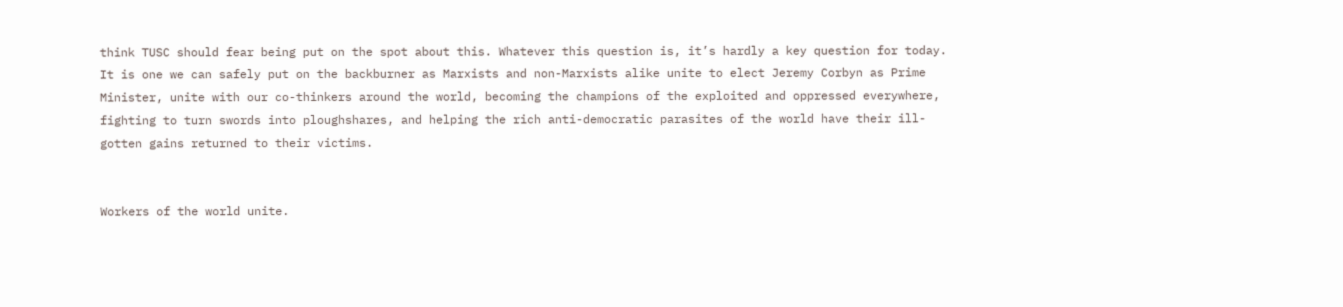think TUSC should fear being put on the spot about this. Whatever this question is, it’s hardly a key question for today. It is one we can safely put on the backburner as Marxists and non-Marxists alike unite to elect Jeremy Corbyn as Prime Minister, unite with our co-thinkers around the world, becoming the champions of the exploited and oppressed everywhere, fighting to turn swords into ploughshares, and helping the rich anti-democratic parasites of the world have their ill-gotten gains returned to their victims.


Workers of the world unite.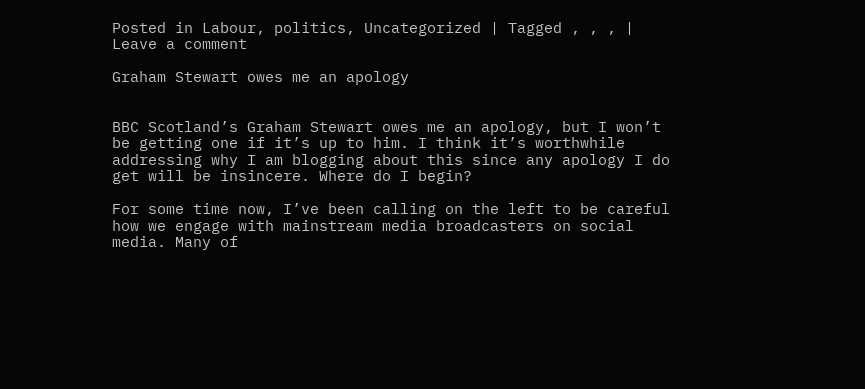Posted in Labour, politics, Uncategorized | Tagged , , , | Leave a comment

Graham Stewart owes me an apology


BBC Scotland’s Graham Stewart owes me an apology, but I won’t be getting one if it’s up to him. I think it’s worthwhile addressing why I am blogging about this since any apology I do get will be insincere. Where do I begin?

For some time now, I’ve been calling on the left to be careful how we engage with mainstream media broadcasters on social media. Many of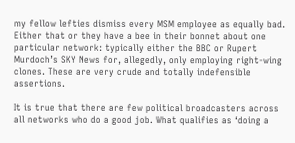my fellow lefties dismiss every MSM employee as equally bad. Either that or they have a bee in their bonnet about one particular network: typically either the BBC or Rupert Murdoch’s SKY News for, allegedly, only employing right-wing clones. These are very crude and totally indefensible assertions.

It is true that there are few political broadcasters across all networks who do a good job. What qualifies as ‘doing a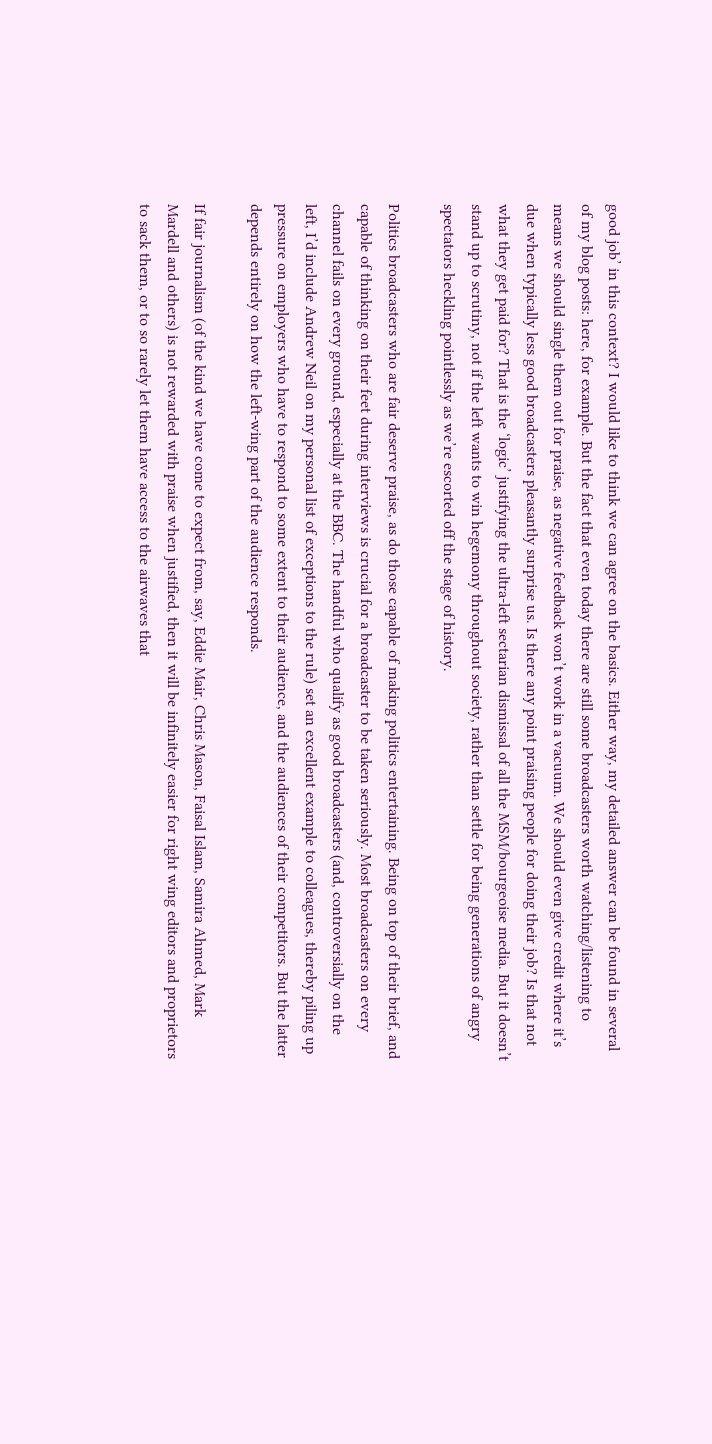good job’ in this context? I would like to think we can agree on the basics. Either way, my detailed answer can be found in several of my blog posts: here, for example. But the fact that even today there are still some broadcasters worth watching/listening to means we should single them out for praise, as negative feedback won’t work in a vacuum. We should even give credit where it’s due when typically less good broadcasters pleasantly surprise us. Is there any point praising people for doing their job? Is that not what they get paid for? That is the ‘logic’ justifying the ultra-left sectarian dismissal of all the MSM/bourgeoise media. But it doesn’t stand up to scrutiny, not if the left wants to win hegemony throughout society, rather than settle for being generations of angry spectators heckling pointlessly as we’re escorted off the stage of history.

Politics broadcasters who are fair deserve praise, as do those capable of making politics entertaining. Being on top of their brief, and capable of thinking on their feet during interviews is crucial for a broadcaster to be taken seriously. Most broadcasters on every channel fails on every ground, especially at the BBC. The handful who qualify as good broadcasters (and, controversially on the left, I’d include Andrew Neil on my personal list of exceptions to the rule) set an excellent example to colleagues, thereby piling up pressure on employers who have to respond to some extent to their audience, and the audiences of their competitors. But the latter depends entirely on how the left-wing part of the audience responds.

If fair journalism (of the kind we have come to expect from, say, Eddie Mair, Chris Mason, Faisal Islam, Samira Ahmed, Mark Mardell and others) is not rewarded with praise when justified, then it will be infinitely easier for right wing editors and proprietors to sack them, or to so rarely let them have access to the airwaves that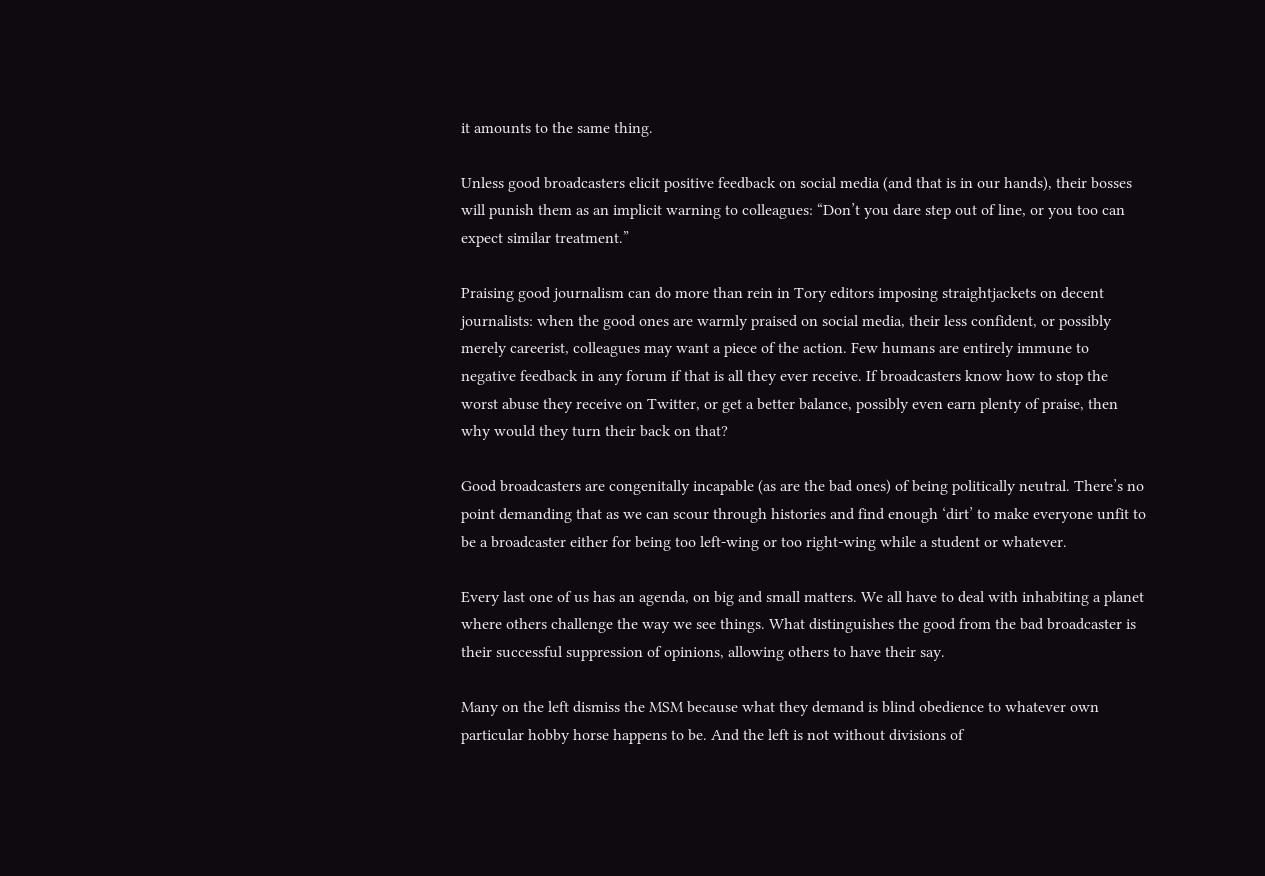it amounts to the same thing.

Unless good broadcasters elicit positive feedback on social media (and that is in our hands), their bosses will punish them as an implicit warning to colleagues: “Don’t you dare step out of line, or you too can expect similar treatment.”

Praising good journalism can do more than rein in Tory editors imposing straightjackets on decent journalists: when the good ones are warmly praised on social media, their less confident, or possibly merely careerist, colleagues may want a piece of the action. Few humans are entirely immune to negative feedback in any forum if that is all they ever receive. If broadcasters know how to stop the worst abuse they receive on Twitter, or get a better balance, possibly even earn plenty of praise, then why would they turn their back on that?

Good broadcasters are congenitally incapable (as are the bad ones) of being politically neutral. There’s no point demanding that as we can scour through histories and find enough ‘dirt’ to make everyone unfit to be a broadcaster either for being too left-wing or too right-wing while a student or whatever.

Every last one of us has an agenda, on big and small matters. We all have to deal with inhabiting a planet where others challenge the way we see things. What distinguishes the good from the bad broadcaster is their successful suppression of opinions, allowing others to have their say.

Many on the left dismiss the MSM because what they demand is blind obedience to whatever own particular hobby horse happens to be. And the left is not without divisions of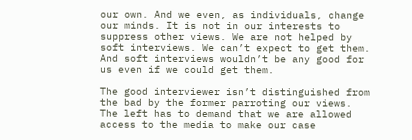our own. And we even, as individuals, change our minds. It is not in our interests to suppress other views. We are not helped by soft interviews. We can’t expect to get them. And soft interviews wouldn’t be any good for us even if we could get them.

The good interviewer isn’t distinguished from the bad by the former parroting our views. The left has to demand that we are allowed access to the media to make our case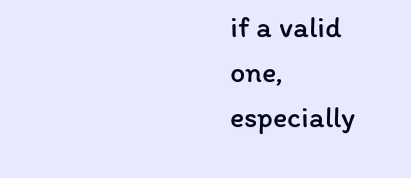if a valid one, especially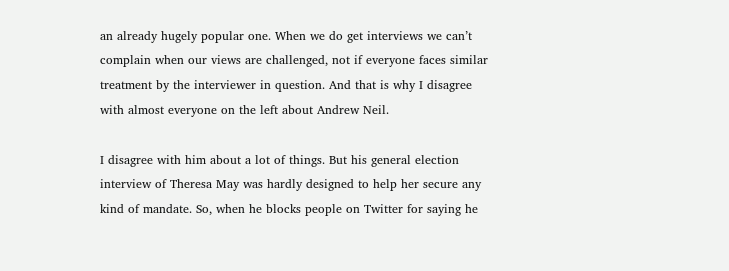an already hugely popular one. When we do get interviews we can’t complain when our views are challenged, not if everyone faces similar treatment by the interviewer in question. And that is why I disagree with almost everyone on the left about Andrew Neil.

I disagree with him about a lot of things. But his general election interview of Theresa May was hardly designed to help her secure any kind of mandate. So, when he blocks people on Twitter for saying he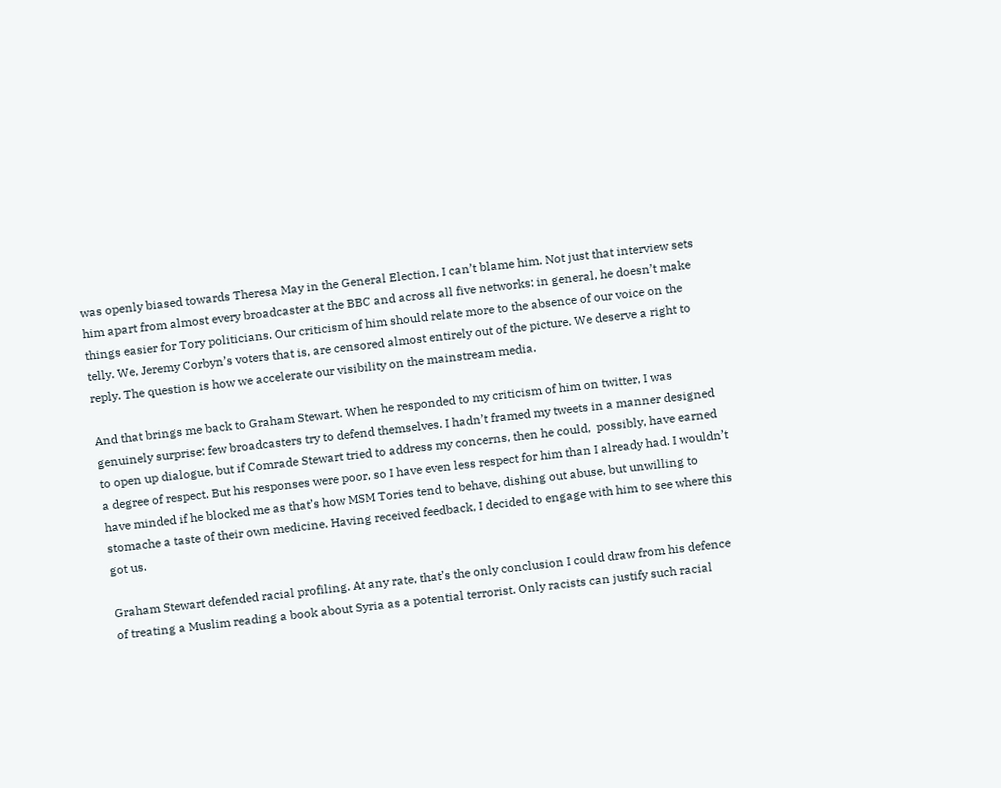was openly biased towards Theresa May in the General Election, I can’t blame him. Not just that interview sets him apart from almost every broadcaster at the BBC and across all five networks: in general, he doesn’t make things easier for Tory politicians. Our criticism of him should relate more to the absence of our voice on the telly. We, Jeremy Corbyn’s voters that is, are censored almost entirely out of the picture. We deserve a right to reply. The question is how we accelerate our visibility on the mainstream media.

And that brings me back to Graham Stewart. When he responded to my criticism of him on twitter, I was genuinely surprise: few broadcasters try to defend themselves. I hadn’t framed my tweets in a manner designed to open up dialogue, but if Comrade Stewart tried to address my concerns, then he could,  possibly, have earned a degree of respect. But his responses were poor, so I have even less respect for him than I already had. I wouldn’t have minded if he blocked me as that’s how MSM Tories tend to behave, dishing out abuse, but unwilling to stomache a taste of their own medicine. Having received feedback, I decided to engage with him to see where this got us.

Graham Stewart defended racial profiling. At any rate, that’s the only conclusion I could draw from his defence of treating a Muslim reading a book about Syria as a potential terrorist. Only racists can justify such racial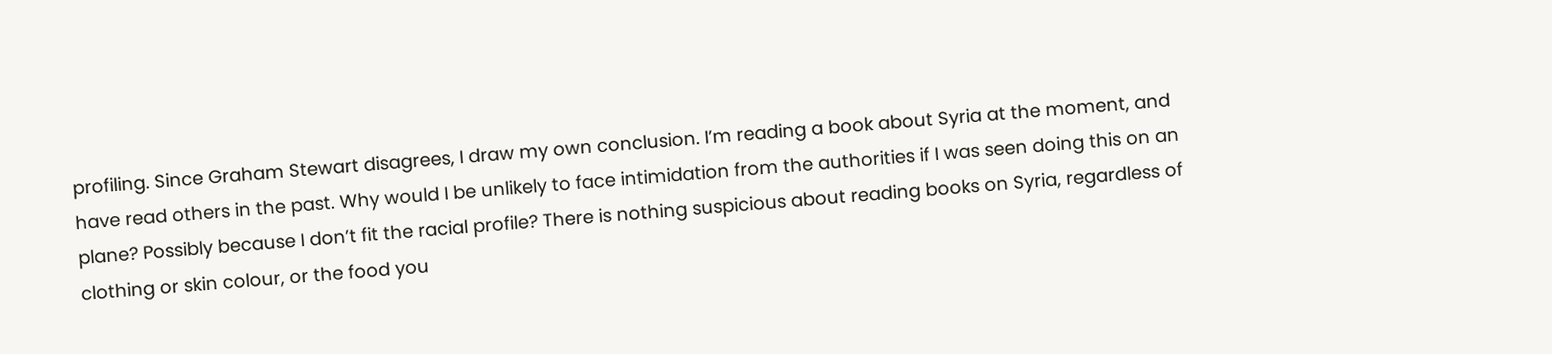profiling. Since Graham Stewart disagrees, I draw my own conclusion. I’m reading a book about Syria at the moment, and have read others in the past. Why would I be unlikely to face intimidation from the authorities if I was seen doing this on an plane? Possibly because I don’t fit the racial profile? There is nothing suspicious about reading books on Syria, regardless of clothing or skin colour, or the food you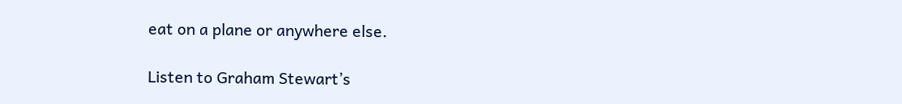eat on a plane or anywhere else.

Listen to Graham Stewart’s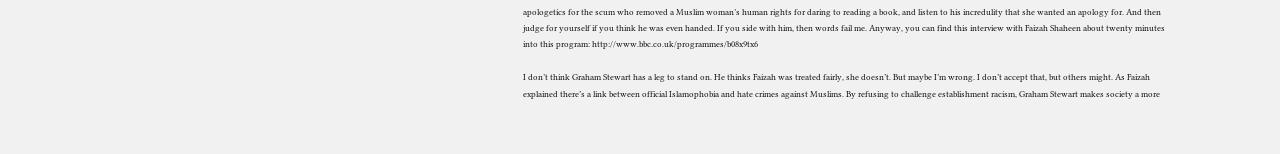apologetics for the scum who removed a Muslim woman’s human rights for daring to reading a book, and listen to his incredulity that she wanted an apology for. And then judge for yourself if you think he was even handed. If you side with him, then words fail me. Anyway, you can find this interview with Faizah Shaheen about twenty minutes into this program: http://www.bbc.co.uk/programmes/b08x9tx6

I don’t think Graham Stewart has a leg to stand on. He thinks Faizah was treated fairly, she doesn’t. But maybe I’m wrong. I don’t accept that, but others might. As Faizah explained there’s a link between official Islamophobia and hate crimes against Muslims. By refusing to challenge establishment racism, Graham Stewart makes society a more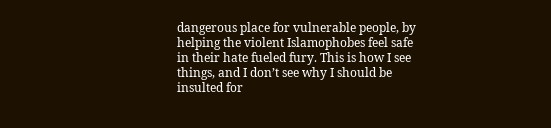dangerous place for vulnerable people, by helping the violent Islamophobes feel safe in their hate fueled fury. This is how I see things, and I don’t see why I should be insulted for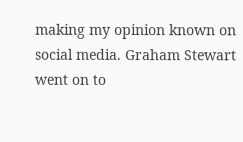making my opinion known on social media. Graham Stewart went on to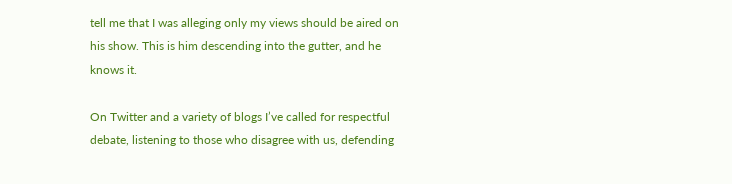tell me that I was alleging only my views should be aired on his show. This is him descending into the gutter, and he knows it.

On Twitter and a variety of blogs I’ve called for respectful debate, listening to those who disagree with us, defending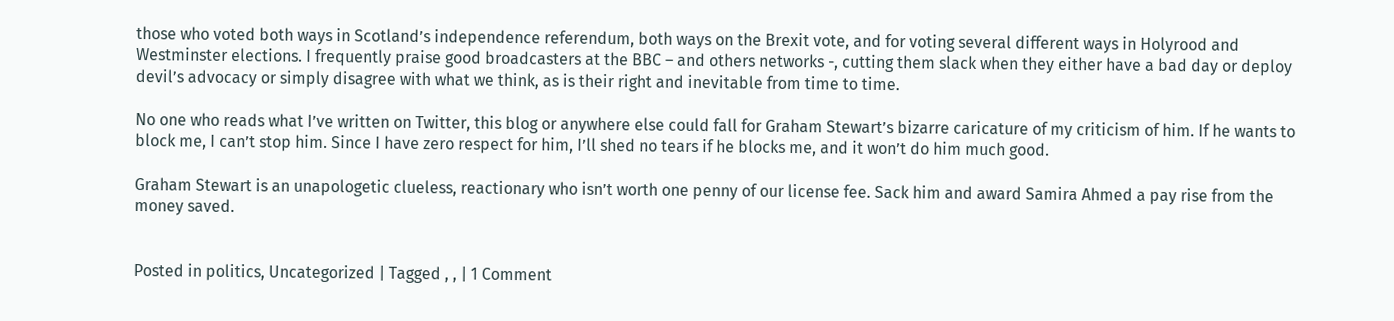those who voted both ways in Scotland’s independence referendum, both ways on the Brexit vote, and for voting several different ways in Holyrood and Westminster elections. I frequently praise good broadcasters at the BBC – and others networks -, cutting them slack when they either have a bad day or deploy devil’s advocacy or simply disagree with what we think, as is their right and inevitable from time to time.

No one who reads what I’ve written on Twitter, this blog or anywhere else could fall for Graham Stewart’s bizarre caricature of my criticism of him. If he wants to block me, I can’t stop him. Since I have zero respect for him, I’ll shed no tears if he blocks me, and it won’t do him much good.

Graham Stewart is an unapologetic clueless, reactionary who isn’t worth one penny of our license fee. Sack him and award Samira Ahmed a pay rise from the money saved.


Posted in politics, Uncategorized | Tagged , , | 1 Comment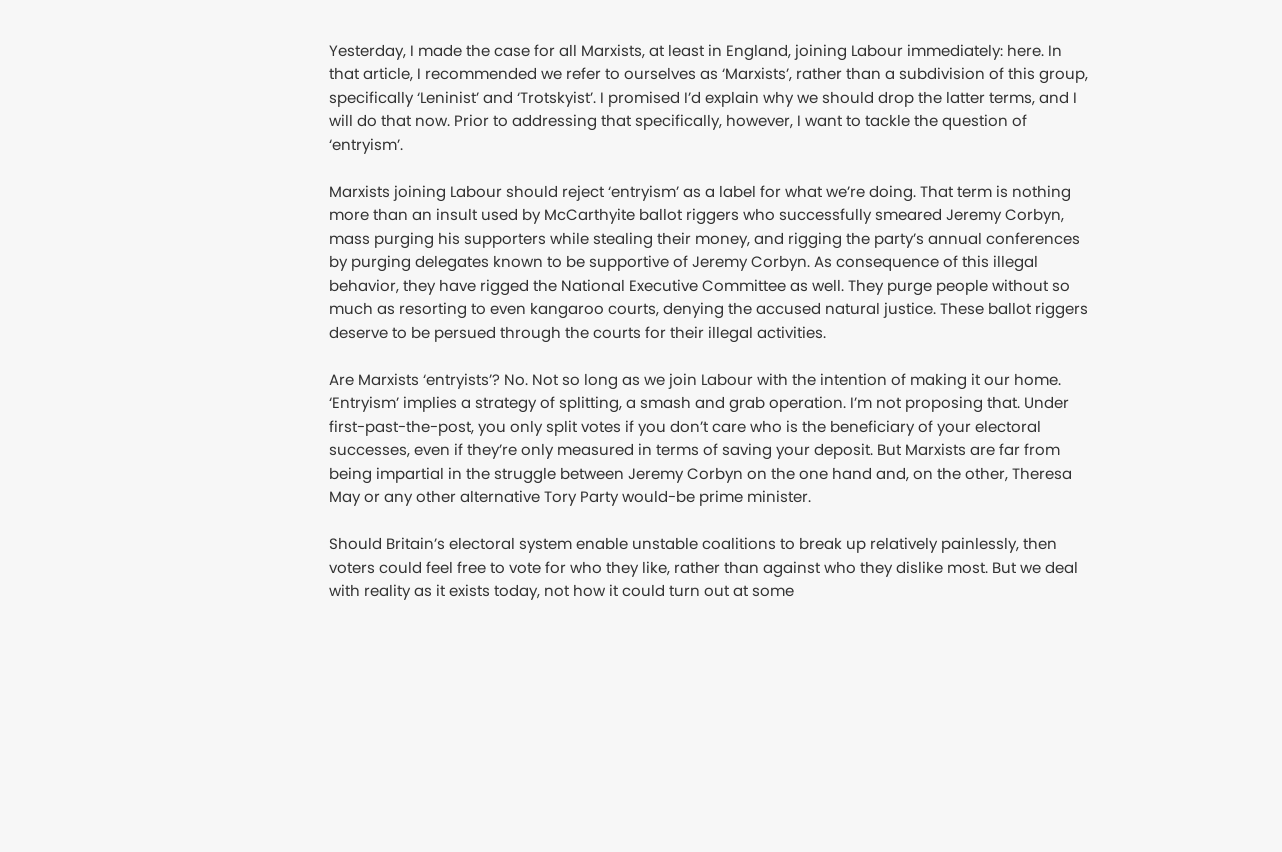Yesterday, I made the case for all Marxists, at least in England, joining Labour immediately: here. In that article, I recommended we refer to ourselves as ‘Marxists’, rather than a subdivision of this group, specifically ‘Leninist’ and ‘Trotskyist’. I promised I’d explain why we should drop the latter terms, and I will do that now. Prior to addressing that specifically, however, I want to tackle the question of ‘entryism’.

Marxists joining Labour should reject ‘entryism’ as a label for what we’re doing. That term is nothing more than an insult used by McCarthyite ballot riggers who successfully smeared Jeremy Corbyn, mass purging his supporters while stealing their money, and rigging the party’s annual conferences by purging delegates known to be supportive of Jeremy Corbyn. As consequence of this illegal behavior, they have rigged the National Executive Committee as well. They purge people without so much as resorting to even kangaroo courts, denying the accused natural justice. These ballot riggers deserve to be persued through the courts for their illegal activities.

Are Marxists ‘entryists’? No. Not so long as we join Labour with the intention of making it our home. ‘Entryism’ implies a strategy of splitting, a smash and grab operation. I’m not proposing that. Under first-past-the-post, you only split votes if you don’t care who is the beneficiary of your electoral successes, even if they’re only measured in terms of saving your deposit. But Marxists are far from being impartial in the struggle between Jeremy Corbyn on the one hand and, on the other, Theresa May or any other alternative Tory Party would-be prime minister.

Should Britain’s electoral system enable unstable coalitions to break up relatively painlessly, then voters could feel free to vote for who they like, rather than against who they dislike most. But we deal with reality as it exists today, not how it could turn out at some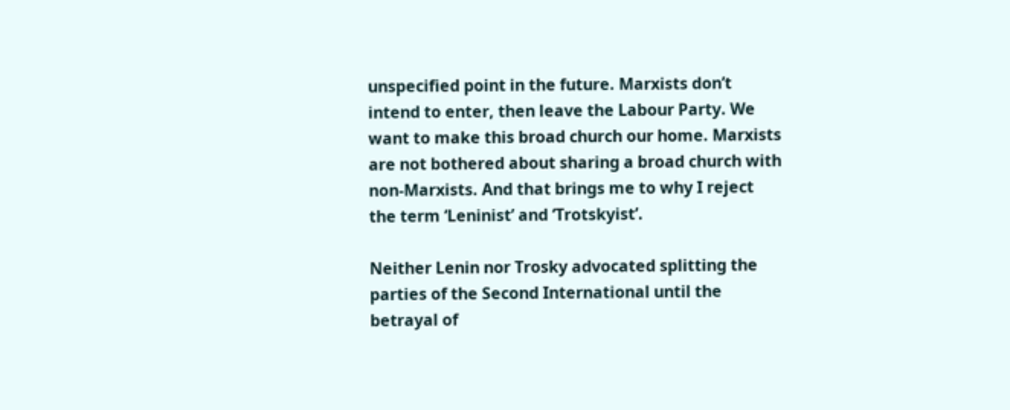unspecified point in the future. Marxists don’t intend to enter, then leave the Labour Party. We want to make this broad church our home. Marxists are not bothered about sharing a broad church with non-Marxists. And that brings me to why I reject the term ‘Leninist’ and ‘Trotskyist’.

Neither Lenin nor Trosky advocated splitting the parties of the Second International until the betrayal of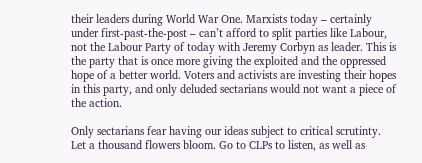their leaders during World War One. Marxists today – certainly under first-past-the-post – can’t afford to split parties like Labour, not the Labour Party of today with Jeremy Corbyn as leader. This is the party that is once more giving the exploited and the oppressed hope of a better world. Voters and activists are investing their hopes in this party, and only deluded sectarians would not want a piece of the action.

Only sectarians fear having our ideas subject to critical scrutinty. Let a thousand flowers bloom. Go to CLPs to listen, as well as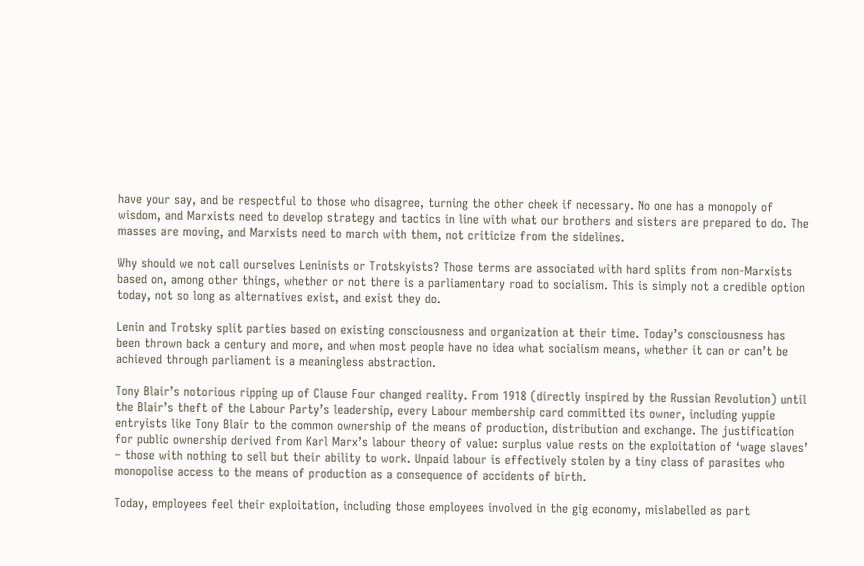have your say, and be respectful to those who disagree, turning the other cheek if necessary. No one has a monopoly of wisdom, and Marxists need to develop strategy and tactics in line with what our brothers and sisters are prepared to do. The masses are moving, and Marxists need to march with them, not criticize from the sidelines.

Why should we not call ourselves Leninists or Trotskyists? Those terms are associated with hard splits from non-Marxists based on, among other things, whether or not there is a parliamentary road to socialism. This is simply not a credible option today, not so long as alternatives exist, and exist they do.

Lenin and Trotsky split parties based on existing consciousness and organization at their time. Today’s consciousness has been thrown back a century and more, and when most people have no idea what socialism means, whether it can or can’t be achieved through parliament is a meaningless abstraction.

Tony Blair’s notorious ripping up of Clause Four changed reality. From 1918 (directly inspired by the Russian Revolution) until the Blair’s theft of the Labour Party’s leadership, every Labour membership card committed its owner, including yuppie entryists like Tony Blair to the common ownership of the means of production, distribution and exchange. The justification for public ownership derived from Karl Marx’s labour theory of value: surplus value rests on the exploitation of ‘wage slaves’ – those with nothing to sell but their ability to work. Unpaid labour is effectively stolen by a tiny class of parasites who monopolise access to the means of production as a consequence of accidents of birth.

Today, employees feel their exploitation, including those employees involved in the gig economy, mislabelled as part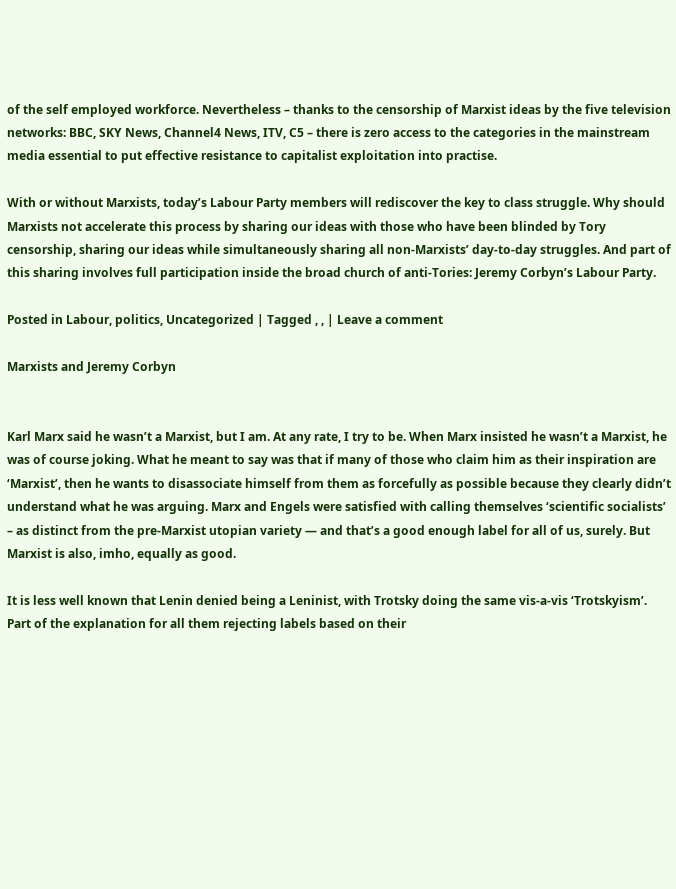of the self employed workforce. Nevertheless – thanks to the censorship of Marxist ideas by the five television networks: BBC, SKY News, Channel4 News, ITV, C5 – there is zero access to the categories in the mainstream media essential to put effective resistance to capitalist exploitation into practise.

With or without Marxists, today’s Labour Party members will rediscover the key to class struggle. Why should Marxists not accelerate this process by sharing our ideas with those who have been blinded by Tory censorship, sharing our ideas while simultaneously sharing all non-Marxists’ day-to-day struggles. And part of this sharing involves full participation inside the broad church of anti-Tories: Jeremy Corbyn’s Labour Party.

Posted in Labour, politics, Uncategorized | Tagged , , | Leave a comment

Marxists and Jeremy Corbyn


Karl Marx said he wasn’t a Marxist, but I am. At any rate, I try to be. When Marx insisted he wasn’t a Marxist, he was of course joking. What he meant to say was that if many of those who claim him as their inspiration are ‘Marxist’, then he wants to disassociate himself from them as forcefully as possible because they clearly didn’t understand what he was arguing. Marx and Engels were satisfied with calling themselves ‘scientific socialists’ – as distinct from the pre-Marxist utopian variety — and that’s a good enough label for all of us, surely. But Marxist is also, imho, equally as good.

It is less well known that Lenin denied being a Leninist, with Trotsky doing the same vis-a-vis ‘Trotskyism’. Part of the explanation for all them rejecting labels based on their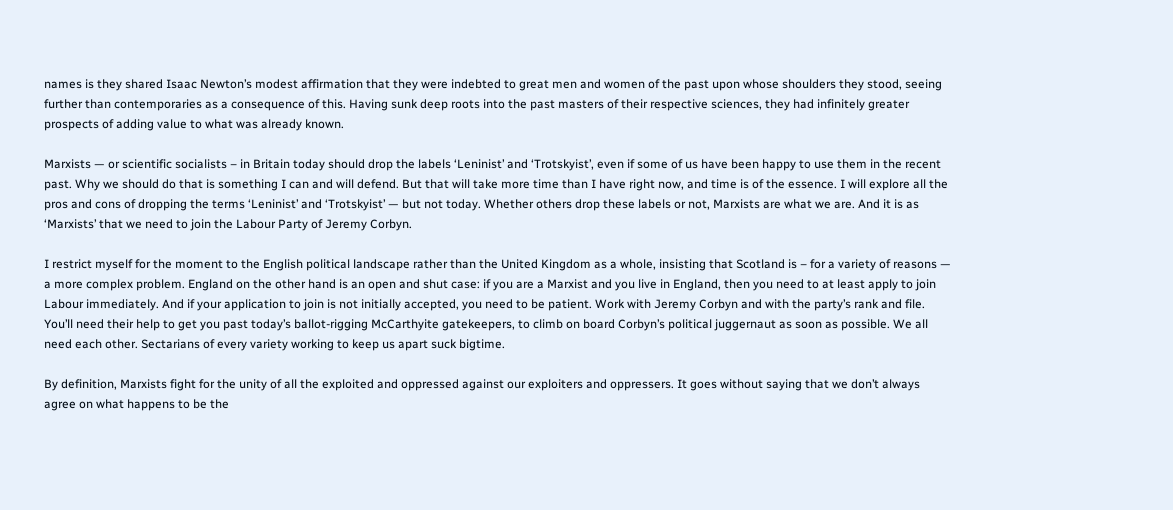names is they shared Isaac Newton’s modest affirmation that they were indebted to great men and women of the past upon whose shoulders they stood, seeing further than contemporaries as a consequence of this. Having sunk deep roots into the past masters of their respective sciences, they had infinitely greater prospects of adding value to what was already known.

Marxists — or scientific socialists – in Britain today should drop the labels ‘Leninist’ and ‘Trotskyist’, even if some of us have been happy to use them in the recent past. Why we should do that is something I can and will defend. But that will take more time than I have right now, and time is of the essence. I will explore all the pros and cons of dropping the terms ‘Leninist’ and ‘Trotskyist’ — but not today. Whether others drop these labels or not, Marxists are what we are. And it is as ‘Marxists’ that we need to join the Labour Party of Jeremy Corbyn.

I restrict myself for the moment to the English political landscape rather than the United Kingdom as a whole, insisting that Scotland is – for a variety of reasons — a more complex problem. England on the other hand is an open and shut case: if you are a Marxist and you live in England, then you need to at least apply to join Labour immediately. And if your application to join is not initially accepted, you need to be patient. Work with Jeremy Corbyn and with the party’s rank and file. You’ll need their help to get you past today’s ballot-rigging McCarthyite gatekeepers, to climb on board Corbyn’s political juggernaut as soon as possible. We all need each other. Sectarians of every variety working to keep us apart suck bigtime.

By definition, Marxists fight for the unity of all the exploited and oppressed against our exploiters and oppressers. It goes without saying that we don’t always agree on what happens to be the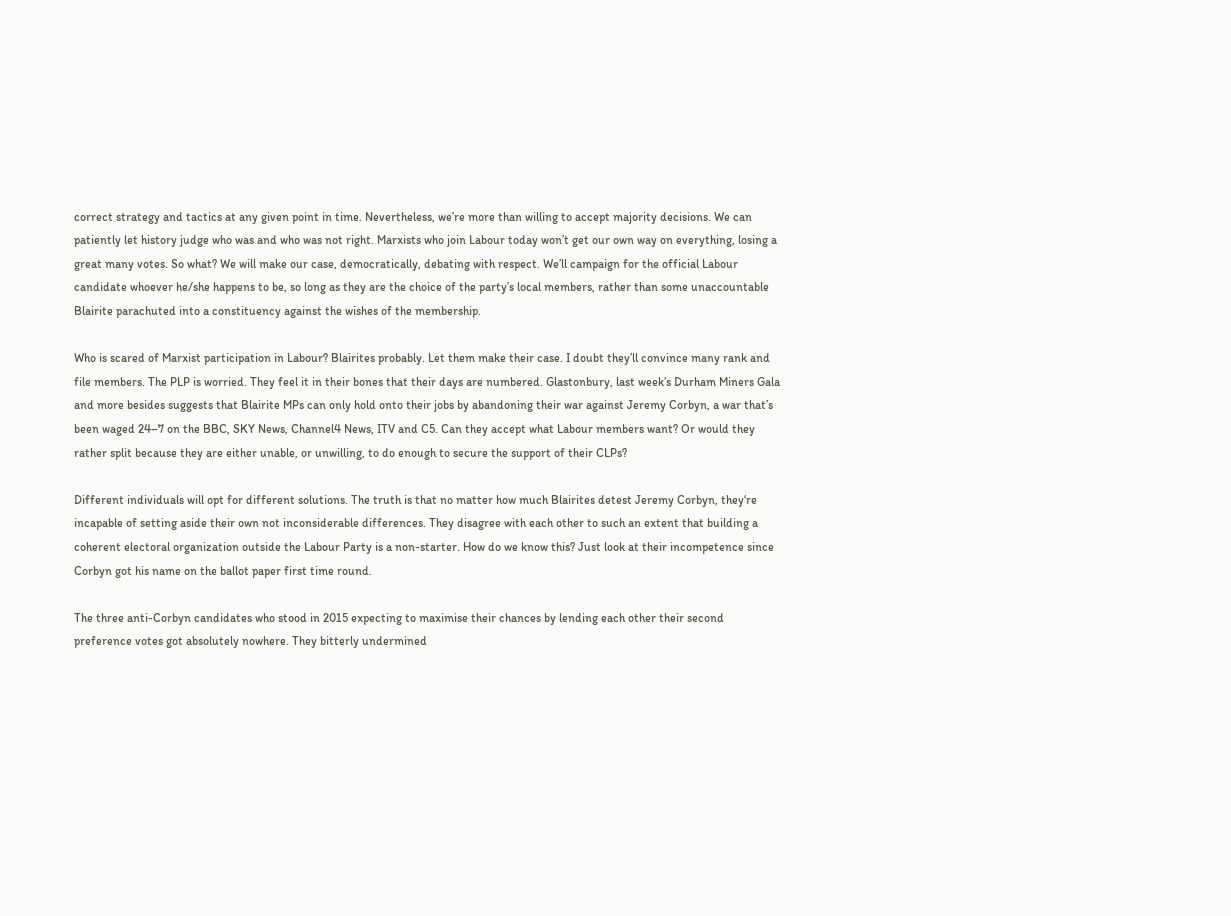correct strategy and tactics at any given point in time. Nevertheless, we’re more than willing to accept majority decisions. We can patiently let history judge who was and who was not right. Marxists who join Labour today won’t get our own way on everything, losing a great many votes. So what? We will make our case, democratically, debating with respect. We’ll campaign for the official Labour candidate whoever he/she happens to be, so long as they are the choice of the party’s local members, rather than some unaccountable Blairite parachuted into a constituency against the wishes of the membership.

Who is scared of Marxist participation in Labour? Blairites probably. Let them make their case. I doubt they’ll convince many rank and file members. The PLP is worried. They feel it in their bones that their days are numbered. Glastonbury, last week’s Durham Miners Gala and more besides suggests that Blairite MPs can only hold onto their jobs by abandoning their war against Jeremy Corbyn, a war that’s been waged 24–7 on the BBC, SKY News, Channel4 News, ITV and C5. Can they accept what Labour members want? Or would they rather split because they are either unable, or unwilling, to do enough to secure the support of their CLPs?

Different individuals will opt for different solutions. The truth is that no matter how much Blairites detest Jeremy Corbyn, they‘re incapable of setting aside their own not inconsiderable differences. They disagree with each other to such an extent that building a coherent electoral organization outside the Labour Party is a non-starter. How do we know this? Just look at their incompetence since Corbyn got his name on the ballot paper first time round.

The three anti-Corbyn candidates who stood in 2015 expecting to maximise their chances by lending each other their second preference votes got absolutely nowhere. They bitterly undermined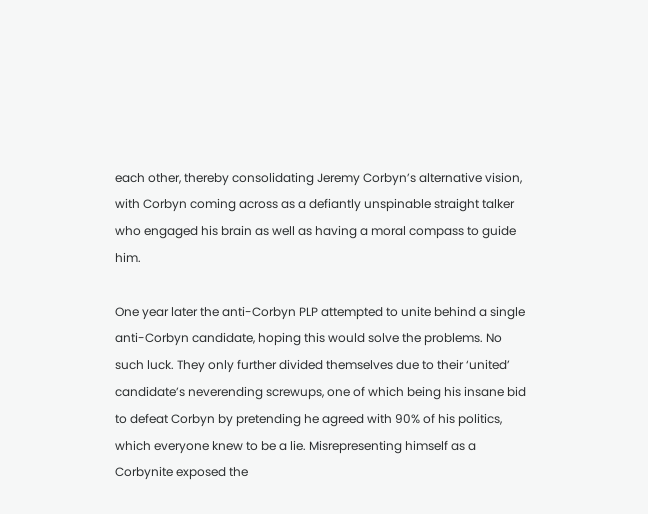each other, thereby consolidating Jeremy Corbyn’s alternative vision, with Corbyn coming across as a defiantly unspinable straight talker who engaged his brain as well as having a moral compass to guide him.

One year later the anti-Corbyn PLP attempted to unite behind a single anti-Corbyn candidate, hoping this would solve the problems. No such luck. They only further divided themselves due to their ‘united’ candidate’s neverending screwups, one of which being his insane bid to defeat Corbyn by pretending he agreed with 90% of his politics, which everyone knew to be a lie. Misrepresenting himself as a Corbynite exposed the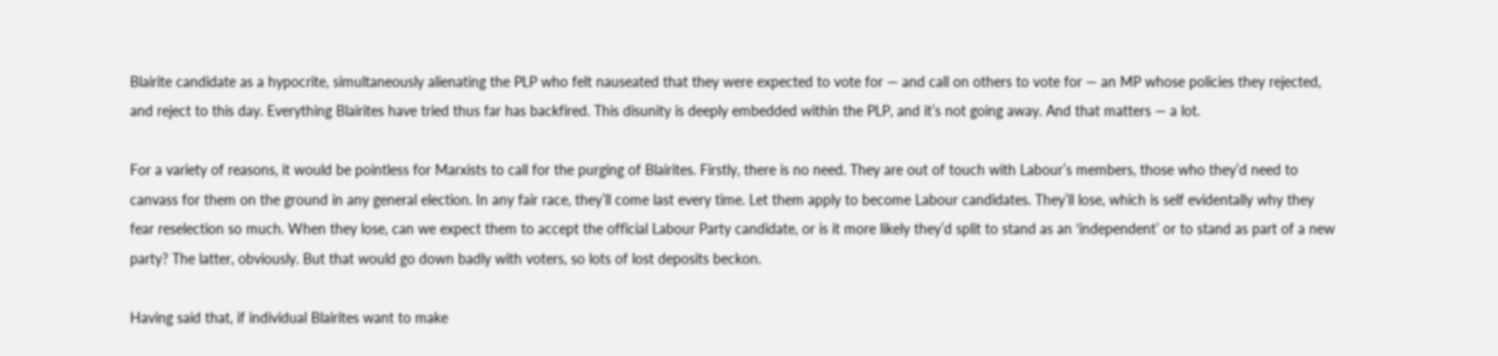Blairite candidate as a hypocrite, simultaneously alienating the PLP who felt nauseated that they were expected to vote for — and call on others to vote for — an MP whose policies they rejected, and reject to this day. Everything Blairites have tried thus far has backfired. This disunity is deeply embedded within the PLP, and it’s not going away. And that matters — a lot.

For a variety of reasons, it would be pointless for Marxists to call for the purging of Blairites. Firstly, there is no need. They are out of touch with Labour’s members, those who they’d need to canvass for them on the ground in any general election. In any fair race, they’ll come last every time. Let them apply to become Labour candidates. They’ll lose, which is self evidentally why they fear reselection so much. When they lose, can we expect them to accept the official Labour Party candidate, or is it more likely they’d split to stand as an ‘independent’ or to stand as part of a new party? The latter, obviously. But that would go down badly with voters, so lots of lost deposits beckon.

Having said that, if individual Blairites want to make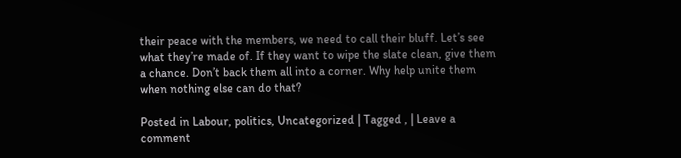their peace with the members, we need to call their bluff. Let’s see what they’re made of. If they want to wipe the slate clean, give them a chance. Don’t back them all into a corner. Why help unite them when nothing else can do that?

Posted in Labour, politics, Uncategorized | Tagged , | Leave a comment